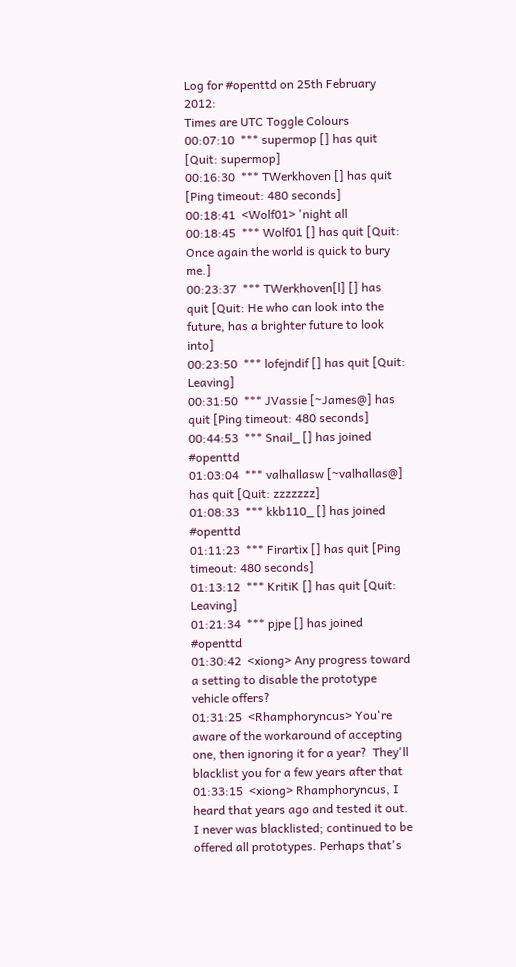Log for #openttd on 25th February 2012:
Times are UTC Toggle Colours
00:07:10  *** supermop [] has quit [Quit: supermop]
00:16:30  *** TWerkhoven [] has quit [Ping timeout: 480 seconds]
00:18:41  <Wolf01> 'night all
00:18:45  *** Wolf01 [] has quit [Quit: Once again the world is quick to bury me.]
00:23:37  *** TWerkhoven[l] [] has quit [Quit: He who can look into the future, has a brighter future to look into]
00:23:50  *** lofejndif [] has quit [Quit: Leaving]
00:31:50  *** JVassie [~James@] has quit [Ping timeout: 480 seconds]
00:44:53  *** Snail_ [] has joined #openttd
01:03:04  *** valhallasw [~valhallas@] has quit [Quit: zzzzzzz]
01:08:33  *** kkb110_ [] has joined #openttd
01:11:23  *** Firartix [] has quit [Ping timeout: 480 seconds]
01:13:12  *** KritiK [] has quit [Quit: Leaving]
01:21:34  *** pjpe [] has joined #openttd
01:30:42  <xiong> Any progress toward a setting to disable the prototype vehicle offers?
01:31:25  <Rhamphoryncus> You're aware of the workaround of accepting one, then ignoring it for a year?  They'll blacklist you for a few years after that
01:33:15  <xiong> Rhamphoryncus, I heard that years ago and tested it out. I never was blacklisted; continued to be offered all prototypes. Perhaps that's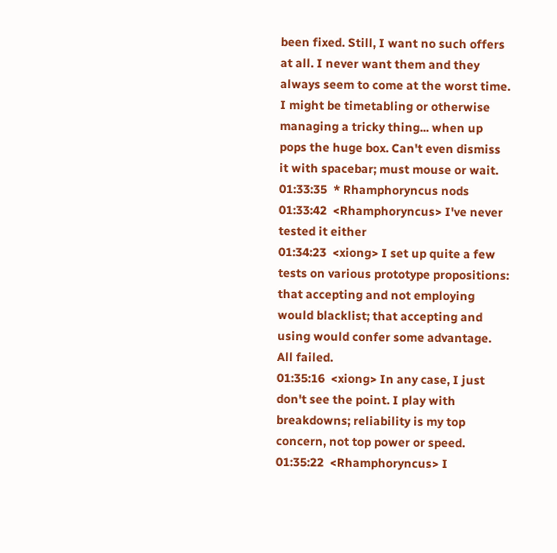been fixed. Still, I want no such offers at all. I never want them and they always seem to come at the worst time. I might be timetabling or otherwise managing a tricky thing... when up pops the huge box. Can't even dismiss it with spacebar; must mouse or wait.
01:33:35  * Rhamphoryncus nods
01:33:42  <Rhamphoryncus> I've never tested it either
01:34:23  <xiong> I set up quite a few tests on various prototype propositions: that accepting and not employing would blacklist; that accepting and using would confer some advantage. All failed.
01:35:16  <xiong> In any case, I just don't see the point. I play with breakdowns; reliability is my top concern, not top power or speed.
01:35:22  <Rhamphoryncus> I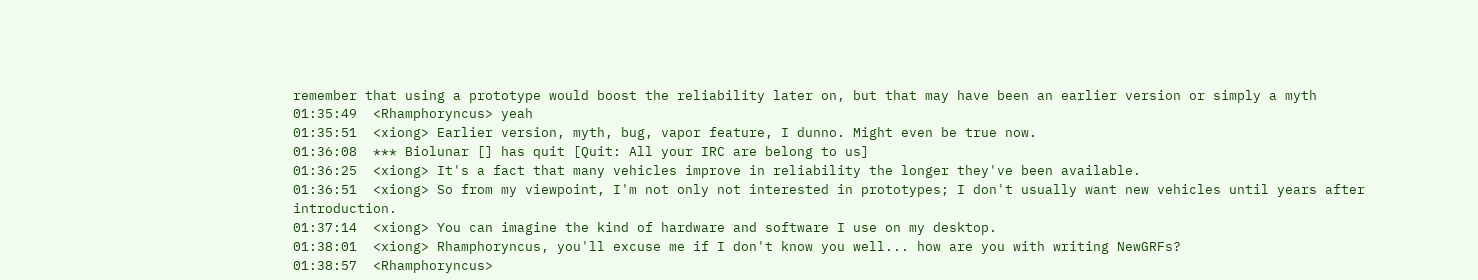remember that using a prototype would boost the reliability later on, but that may have been an earlier version or simply a myth
01:35:49  <Rhamphoryncus> yeah
01:35:51  <xiong> Earlier version, myth, bug, vapor feature, I dunno. Might even be true now.
01:36:08  *** Biolunar [] has quit [Quit: All your IRC are belong to us]
01:36:25  <xiong> It's a fact that many vehicles improve in reliability the longer they've been available.
01:36:51  <xiong> So from my viewpoint, I'm not only not interested in prototypes; I don't usually want new vehicles until years after introduction.
01:37:14  <xiong> You can imagine the kind of hardware and software I use on my desktop.
01:38:01  <xiong> Rhamphoryncus, you'll excuse me if I don't know you well... how are you with writing NewGRFs?
01:38:57  <Rhamphoryncus>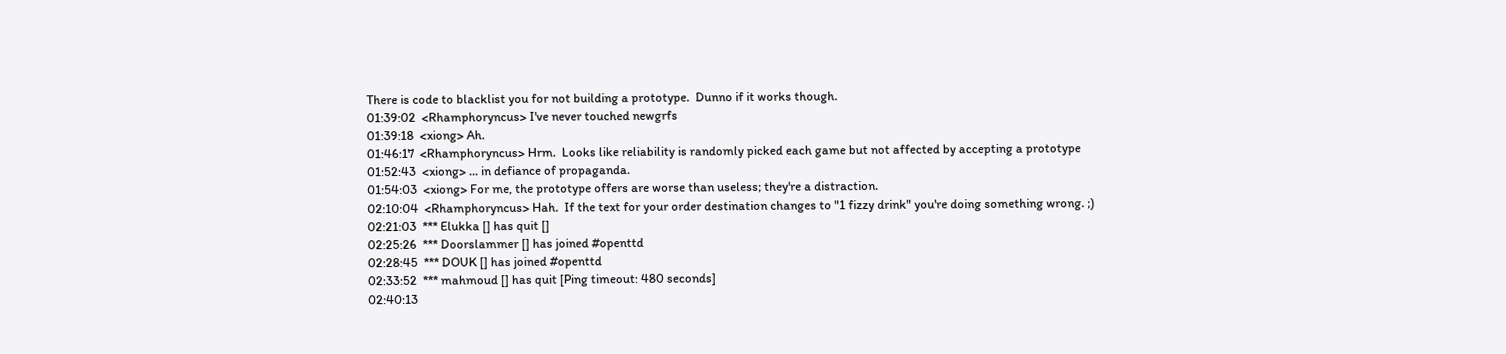There is code to blacklist you for not building a prototype.  Dunno if it works though.
01:39:02  <Rhamphoryncus> I've never touched newgrfs
01:39:18  <xiong> Ah.
01:46:17  <Rhamphoryncus> Hrm.  Looks like reliability is randomly picked each game but not affected by accepting a prototype
01:52:43  <xiong> ... in defiance of propaganda.
01:54:03  <xiong> For me, the prototype offers are worse than useless; they're a distraction.
02:10:04  <Rhamphoryncus> Hah.  If the text for your order destination changes to "1 fizzy drink" you're doing something wrong. ;)
02:21:03  *** Elukka [] has quit []
02:25:26  *** Doorslammer [] has joined #openttd
02:28:45  *** DOUK [] has joined #openttd
02:33:52  *** mahmoud [] has quit [Ping timeout: 480 seconds]
02:40:13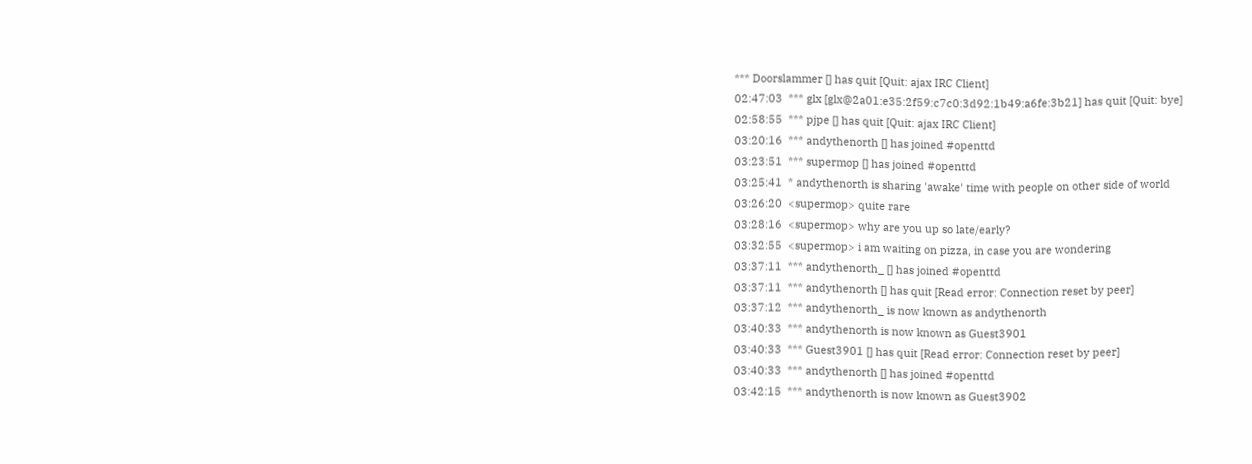*** Doorslammer [] has quit [Quit: ajax IRC Client]
02:47:03  *** glx [glx@2a01:e35:2f59:c7c0:3d92:1b49:a6fe:3b21] has quit [Quit: bye]
02:58:55  *** pjpe [] has quit [Quit: ajax IRC Client]
03:20:16  *** andythenorth [] has joined #openttd
03:23:51  *** supermop [] has joined #openttd
03:25:41  * andythenorth is sharing 'awake' time with people on other side of world
03:26:20  <supermop> quite rare
03:28:16  <supermop> why are you up so late/early?
03:32:55  <supermop> i am waiting on pizza, in case you are wondering
03:37:11  *** andythenorth_ [] has joined #openttd
03:37:11  *** andythenorth [] has quit [Read error: Connection reset by peer]
03:37:12  *** andythenorth_ is now known as andythenorth
03:40:33  *** andythenorth is now known as Guest3901
03:40:33  *** Guest3901 [] has quit [Read error: Connection reset by peer]
03:40:33  *** andythenorth [] has joined #openttd
03:42:15  *** andythenorth is now known as Guest3902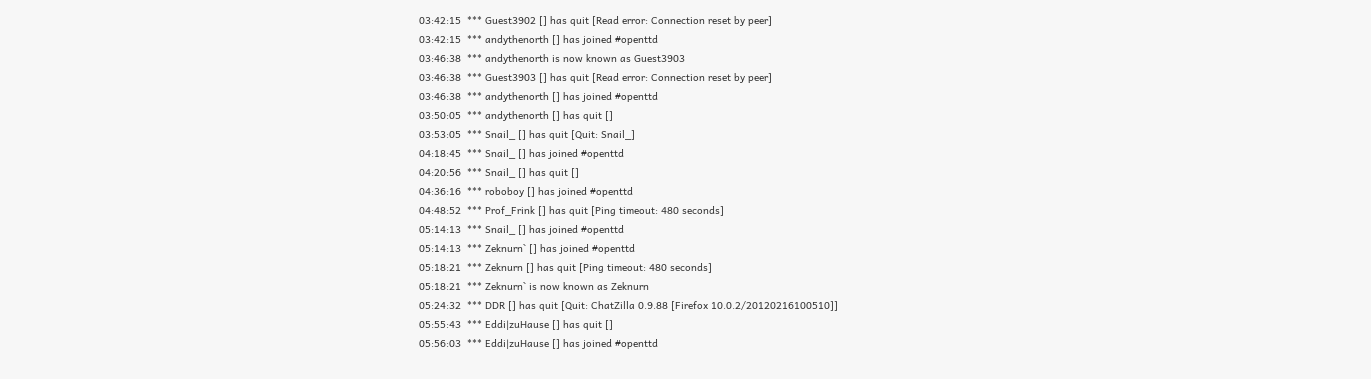03:42:15  *** Guest3902 [] has quit [Read error: Connection reset by peer]
03:42:15  *** andythenorth [] has joined #openttd
03:46:38  *** andythenorth is now known as Guest3903
03:46:38  *** Guest3903 [] has quit [Read error: Connection reset by peer]
03:46:38  *** andythenorth [] has joined #openttd
03:50:05  *** andythenorth [] has quit []
03:53:05  *** Snail_ [] has quit [Quit: Snail_]
04:18:45  *** Snail_ [] has joined #openttd
04:20:56  *** Snail_ [] has quit []
04:36:16  *** roboboy [] has joined #openttd
04:48:52  *** Prof_Frink [] has quit [Ping timeout: 480 seconds]
05:14:13  *** Snail_ [] has joined #openttd
05:14:13  *** Zeknurn` [] has joined #openttd
05:18:21  *** Zeknurn [] has quit [Ping timeout: 480 seconds]
05:18:21  *** Zeknurn` is now known as Zeknurn
05:24:32  *** DDR [] has quit [Quit: ChatZilla 0.9.88 [Firefox 10.0.2/20120216100510]]
05:55:43  *** Eddi|zuHause [] has quit []
05:56:03  *** Eddi|zuHause [] has joined #openttd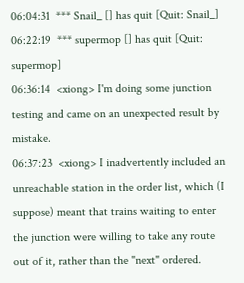06:04:31  *** Snail_ [] has quit [Quit: Snail_]
06:22:19  *** supermop [] has quit [Quit: supermop]
06:36:14  <xiong> I'm doing some junction testing and came on an unexpected result by mistake.
06:37:23  <xiong> I inadvertently included an unreachable station in the order list, which (I suppose) meant that trains waiting to enter the junction were willing to take any route out of it, rather than the "next" ordered.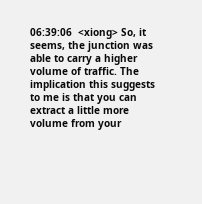06:39:06  <xiong> So, it seems, the junction was able to carry a higher volume of traffic. The implication this suggests to me is that you can extract a little more volume from your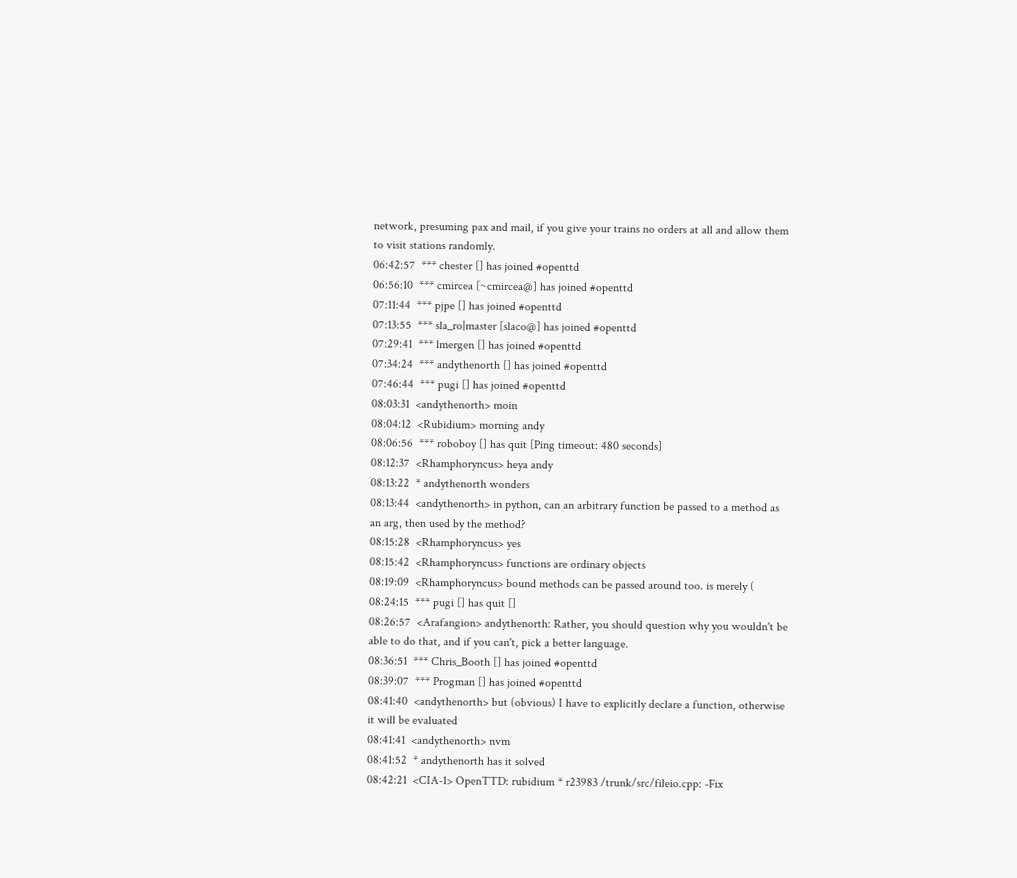network, presuming pax and mail, if you give your trains no orders at all and allow them to visit stations randomly.
06:42:57  *** chester [] has joined #openttd
06:56:10  *** cmircea [~cmircea@] has joined #openttd
07:11:44  *** pjpe [] has joined #openttd
07:13:55  *** sla_ro|master [slaco@] has joined #openttd
07:29:41  *** lmergen [] has joined #openttd
07:34:24  *** andythenorth [] has joined #openttd
07:46:44  *** pugi [] has joined #openttd
08:03:31  <andythenorth> moin
08:04:12  <Rubidium> morning andy
08:06:56  *** roboboy [] has quit [Ping timeout: 480 seconds]
08:12:37  <Rhamphoryncus> heya andy
08:13:22  * andythenorth wonders
08:13:44  <andythenorth> in python, can an arbitrary function be passed to a method as an arg, then used by the method?
08:15:28  <Rhamphoryncus> yes
08:15:42  <Rhamphoryncus> functions are ordinary objects
08:19:09  <Rhamphoryncus> bound methods can be passed around too. is merely (
08:24:15  *** pugi [] has quit []
08:26:57  <Arafangion> andythenorth: Rather, you should question why you wouldn't be able to do that, and if you can't, pick a better language.
08:36:51  *** Chris_Booth [] has joined #openttd
08:39:07  *** Progman [] has joined #openttd
08:41:40  <andythenorth> but (obvious) I have to explicitly declare a function, otherwise it will be evaluated
08:41:41  <andythenorth> nvm
08:41:52  * andythenorth has it solved
08:42:21  <CIA-1> OpenTTD: rubidium * r23983 /trunk/src/fileio.cpp: -Fix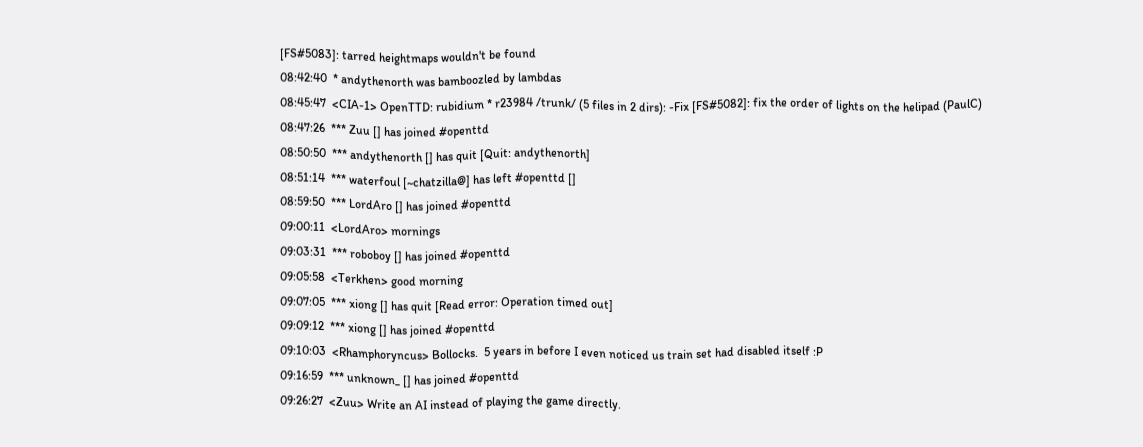[FS#5083]: tarred heightmaps wouldn't be found
08:42:40  * andythenorth was bamboozled by lambdas
08:45:47  <CIA-1> OpenTTD: rubidium * r23984 /trunk/ (5 files in 2 dirs): -Fix [FS#5082]: fix the order of lights on the helipad (PaulC)
08:47:26  *** Zuu [] has joined #openttd
08:50:50  *** andythenorth [] has quit [Quit: andythenorth]
08:51:14  *** waterfoul [~chatzilla@] has left #openttd []
08:59:50  *** LordAro [] has joined #openttd
09:00:11  <LordAro> mornings
09:03:31  *** roboboy [] has joined #openttd
09:05:58  <Terkhen> good morning
09:07:05  *** xiong [] has quit [Read error: Operation timed out]
09:09:12  *** xiong [] has joined #openttd
09:10:03  <Rhamphoryncus> Bollocks.  5 years in before I even noticed us train set had disabled itself :P
09:16:59  *** unknown_ [] has joined #openttd
09:26:27  <Zuu> Write an AI instead of playing the game directly.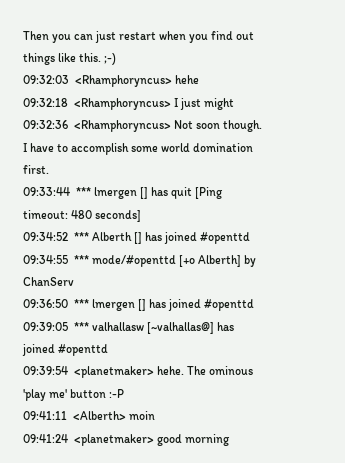Then you can just restart when you find out things like this. ;-)
09:32:03  <Rhamphoryncus> hehe
09:32:18  <Rhamphoryncus> I just might
09:32:36  <Rhamphoryncus> Not soon though.  I have to accomplish some world domination first.
09:33:44  *** lmergen [] has quit [Ping timeout: 480 seconds]
09:34:52  *** Alberth [] has joined #openttd
09:34:55  *** mode/#openttd [+o Alberth] by ChanServ
09:36:50  *** lmergen [] has joined #openttd
09:39:05  *** valhallasw [~valhallas@] has joined #openttd
09:39:54  <planetmaker> hehe. The ominous 'play me' button :-P
09:41:11  <Alberth> moin
09:41:24  <planetmaker> good morning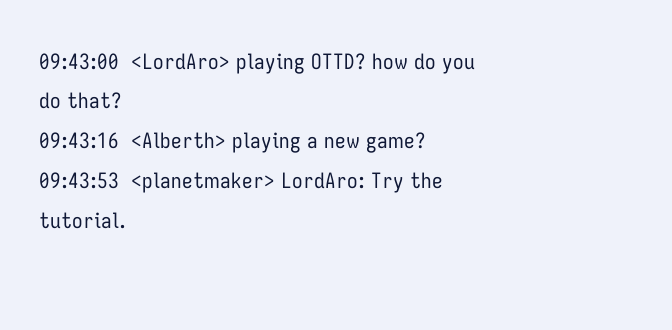09:43:00  <LordAro> playing OTTD? how do you do that?
09:43:16  <Alberth> playing a new game?
09:43:53  <planetmaker> LordAro: Try the tutorial.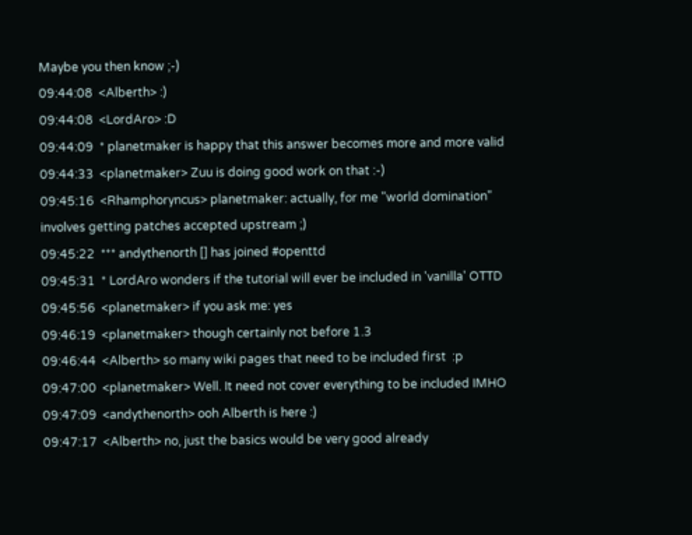Maybe you then know ;-)
09:44:08  <Alberth> :)
09:44:08  <LordAro> :D
09:44:09  * planetmaker is happy that this answer becomes more and more valid
09:44:33  <planetmaker> Zuu is doing good work on that :-)
09:45:16  <Rhamphoryncus> planetmaker: actually, for me "world domination" involves getting patches accepted upstream ;)
09:45:22  *** andythenorth [] has joined #openttd
09:45:31  * LordAro wonders if the tutorial will ever be included in 'vanilla' OTTD
09:45:56  <planetmaker> if you ask me: yes
09:46:19  <planetmaker> though certainly not before 1.3
09:46:44  <Alberth> so many wiki pages that need to be included first  :p
09:47:00  <planetmaker> Well. It need not cover everything to be included IMHO
09:47:09  <andythenorth> ooh Alberth is here :)
09:47:17  <Alberth> no, just the basics would be very good already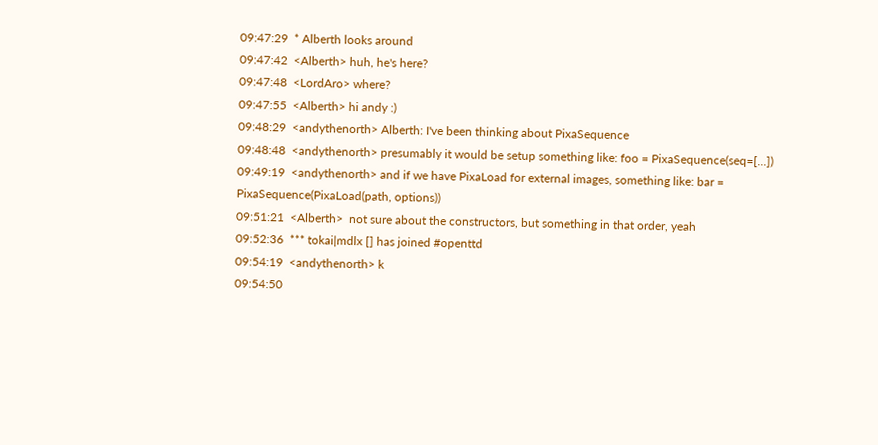09:47:29  * Alberth looks around
09:47:42  <Alberth> huh, he's here?
09:47:48  <LordAro> where?
09:47:55  <Alberth> hi andy :)
09:48:29  <andythenorth> Alberth: I've been thinking about PixaSequence
09:48:48  <andythenorth> presumably it would be setup something like: foo = PixaSequence(seq=[...])
09:49:19  <andythenorth> and if we have PixaLoad for external images, something like: bar = PixaSequence(PixaLoad(path, options))
09:51:21  <Alberth>  not sure about the constructors, but something in that order, yeah
09:52:36  *** tokai|mdlx [] has joined #openttd
09:54:19  <andythenorth> k
09:54:50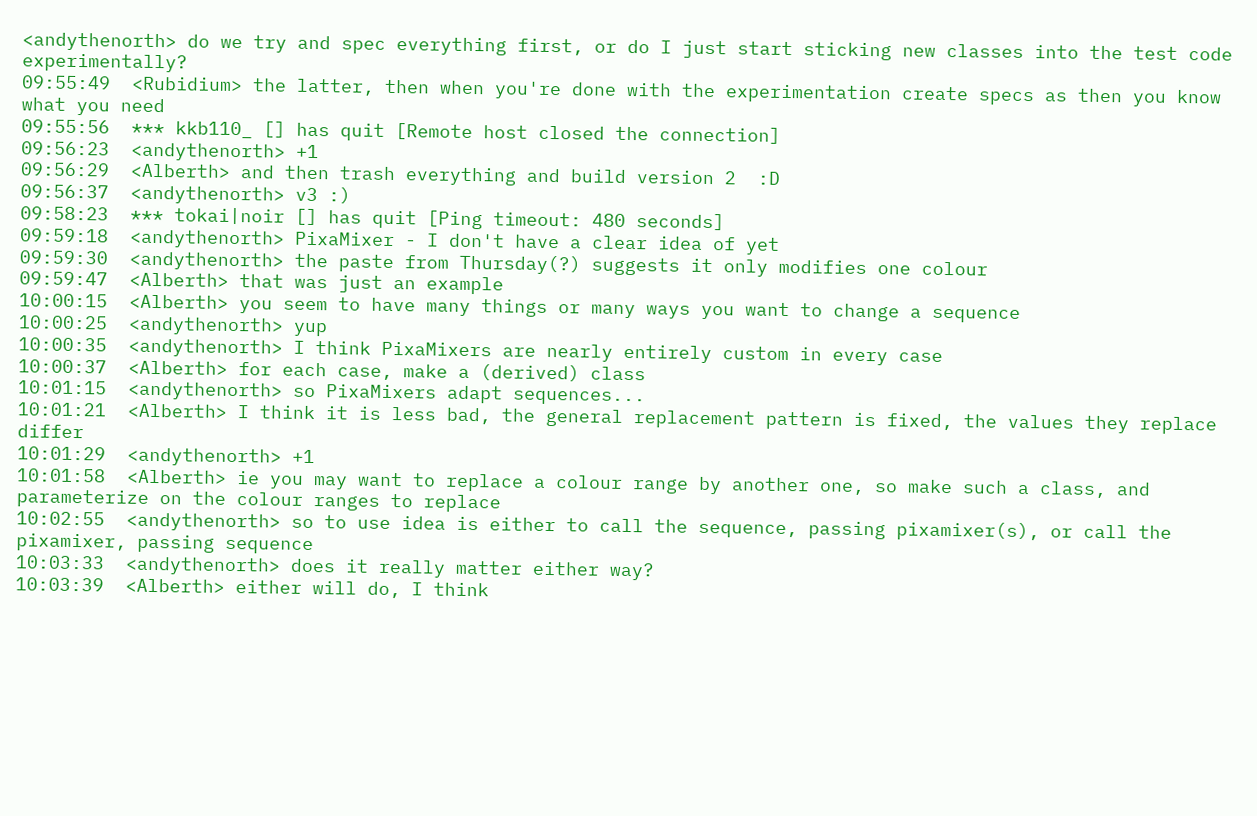<andythenorth> do we try and spec everything first, or do I just start sticking new classes into the test code experimentally?
09:55:49  <Rubidium> the latter, then when you're done with the experimentation create specs as then you know what you need
09:55:56  *** kkb110_ [] has quit [Remote host closed the connection]
09:56:23  <andythenorth> +1
09:56:29  <Alberth> and then trash everything and build version 2  :D
09:56:37  <andythenorth> v3 :)
09:58:23  *** tokai|noir [] has quit [Ping timeout: 480 seconds]
09:59:18  <andythenorth> PixaMixer - I don't have a clear idea of yet
09:59:30  <andythenorth> the paste from Thursday(?) suggests it only modifies one colour
09:59:47  <Alberth> that was just an example
10:00:15  <Alberth> you seem to have many things or many ways you want to change a sequence
10:00:25  <andythenorth> yup
10:00:35  <andythenorth> I think PixaMixers are nearly entirely custom in every case
10:00:37  <Alberth> for each case, make a (derived) class
10:01:15  <andythenorth> so PixaMixers adapt sequences...
10:01:21  <Alberth> I think it is less bad, the general replacement pattern is fixed, the values they replace differ
10:01:29  <andythenorth> +1
10:01:58  <Alberth> ie you may want to replace a colour range by another one, so make such a class, and parameterize on the colour ranges to replace
10:02:55  <andythenorth> so to use idea is either to call the sequence, passing pixamixer(s), or call the pixamixer, passing sequence
10:03:33  <andythenorth> does it really matter either way?
10:03:39  <Alberth> either will do, I think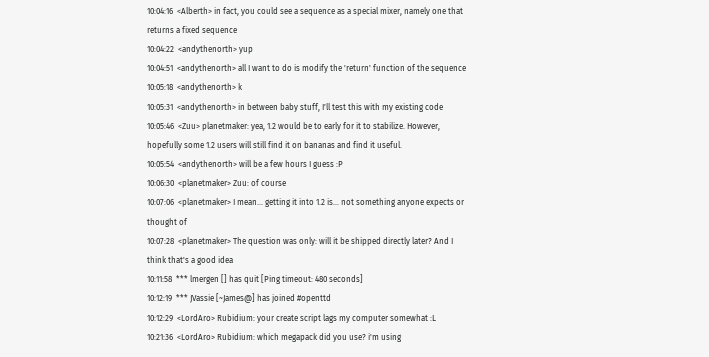10:04:16  <Alberth> in fact, you could see a sequence as a special mixer, namely one that returns a fixed sequence
10:04:22  <andythenorth> yup
10:04:51  <andythenorth> all I want to do is modify the 'return' function of the sequence
10:05:18  <andythenorth> k
10:05:31  <andythenorth> in between baby stuff, I'll test this with my existing code
10:05:46  <Zuu> planetmaker: yea, 1.2 would be to early for it to stabilize. However, hopefully some 1.2 users will still find it on bananas and find it useful.
10:05:54  <andythenorth> will be a few hours I guess :P
10:06:30  <planetmaker> Zuu: of course
10:07:06  <planetmaker> I mean... getting it into 1.2 is... not something anyone expects or thought of
10:07:28  <planetmaker> The question was only: will it be shipped directly later? And I think that's a good idea
10:11:58  *** lmergen [] has quit [Ping timeout: 480 seconds]
10:12:19  *** JVassie [~James@] has joined #openttd
10:12:29  <LordAro> Rubidium: your create script lags my computer somewhat :L
10:21:36  <LordAro> Rubidium: which megapack did you use? i'm using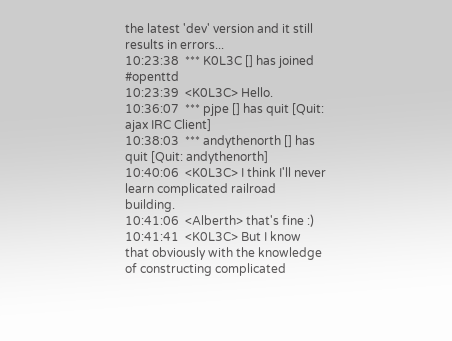the latest 'dev' version and it still results in errors...
10:23:38  *** K0L3C [] has joined #openttd
10:23:39  <K0L3C> Hello.
10:36:07  *** pjpe [] has quit [Quit: ajax IRC Client]
10:38:03  *** andythenorth [] has quit [Quit: andythenorth]
10:40:06  <K0L3C> I think I'll never learn complicated railroad building.
10:41:06  <Alberth> that's fine :)
10:41:41  <K0L3C> But I know that obviously with the knowledge of constructing complicated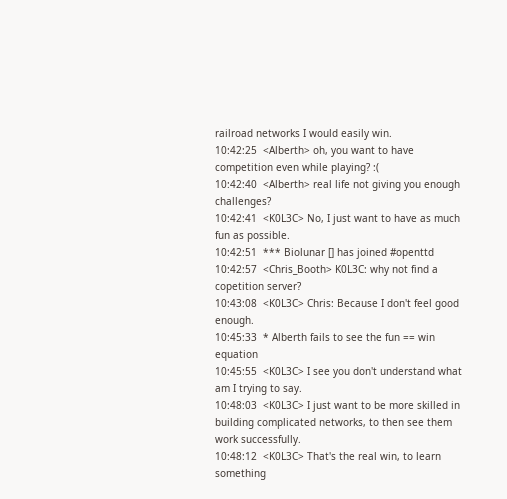railroad networks I would easily win.
10:42:25  <Alberth> oh, you want to have competition even while playing? :(
10:42:40  <Alberth> real life not giving you enough challenges?
10:42:41  <K0L3C> No, I just want to have as much fun as possible.
10:42:51  *** Biolunar [] has joined #openttd
10:42:57  <Chris_Booth> K0L3C: why not find a copetition server?
10:43:08  <K0L3C> Chris: Because I don't feel good enough.
10:45:33  * Alberth fails to see the fun == win  equation
10:45:55  <K0L3C> I see you don't understand what am I trying to say.
10:48:03  <K0L3C> I just want to be more skilled in building complicated networks, to then see them work successfully.
10:48:12  <K0L3C> That's the real win, to learn something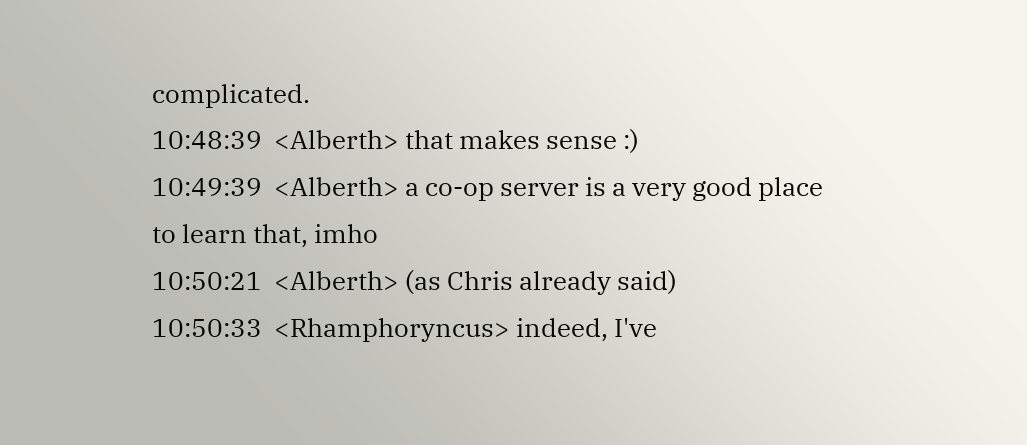complicated.
10:48:39  <Alberth> that makes sense :)
10:49:39  <Alberth> a co-op server is a very good place to learn that, imho
10:50:21  <Alberth> (as Chris already said)
10:50:33  <Rhamphoryncus> indeed, I've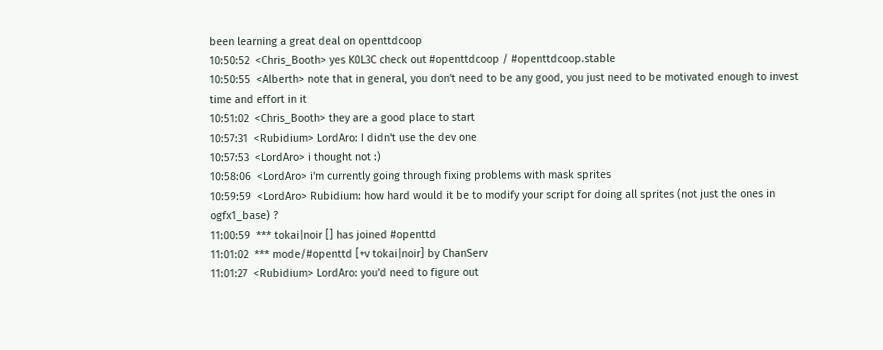been learning a great deal on openttdcoop
10:50:52  <Chris_Booth> yes K0L3C check out #openttdcoop / #openttdcoop.stable
10:50:55  <Alberth> note that in general, you don't need to be any good, you just need to be motivated enough to invest time and effort in it
10:51:02  <Chris_Booth> they are a good place to start
10:57:31  <Rubidium> LordAro: I didn't use the dev one
10:57:53  <LordAro> i thought not :)
10:58:06  <LordAro> i'm currently going through fixing problems with mask sprites
10:59:59  <LordAro> Rubidium: how hard would it be to modify your script for doing all sprites (not just the ones in ogfx1_base) ?
11:00:59  *** tokai|noir [] has joined #openttd
11:01:02  *** mode/#openttd [+v tokai|noir] by ChanServ
11:01:27  <Rubidium> LordAro: you'd need to figure out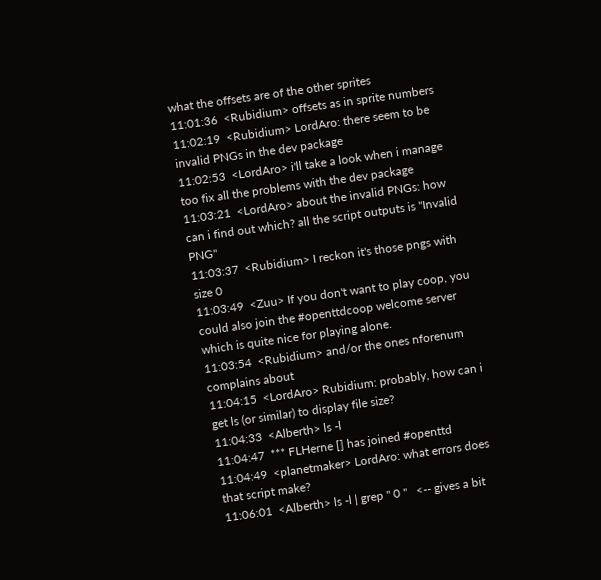what the offsets are of the other sprites
11:01:36  <Rubidium> offsets as in sprite numbers
11:02:19  <Rubidium> LordAro: there seem to be invalid PNGs in the dev package
11:02:53  <LordAro> i'll take a look when i manage too fix all the problems with the dev package
11:03:21  <LordAro> about the invalid PNGs: how can i find out which? all the script outputs is "Invalid PNG"
11:03:37  <Rubidium> I reckon it's those pngs with size 0
11:03:49  <Zuu> If you don't want to play coop, you could also join the #openttdcoop welcome server which is quite nice for playing alone.
11:03:54  <Rubidium> and/or the ones nforenum complains about
11:04:15  <LordAro> Rubidium: probably, how can i get ls (or similar) to display file size?
11:04:33  <Alberth> ls -l
11:04:47  *** FLHerne [] has joined #openttd
11:04:49  <planetmaker> LordAro: what errors does that script make?
11:06:01  <Alberth> ls -l | grep " 0 "   <-- gives a bit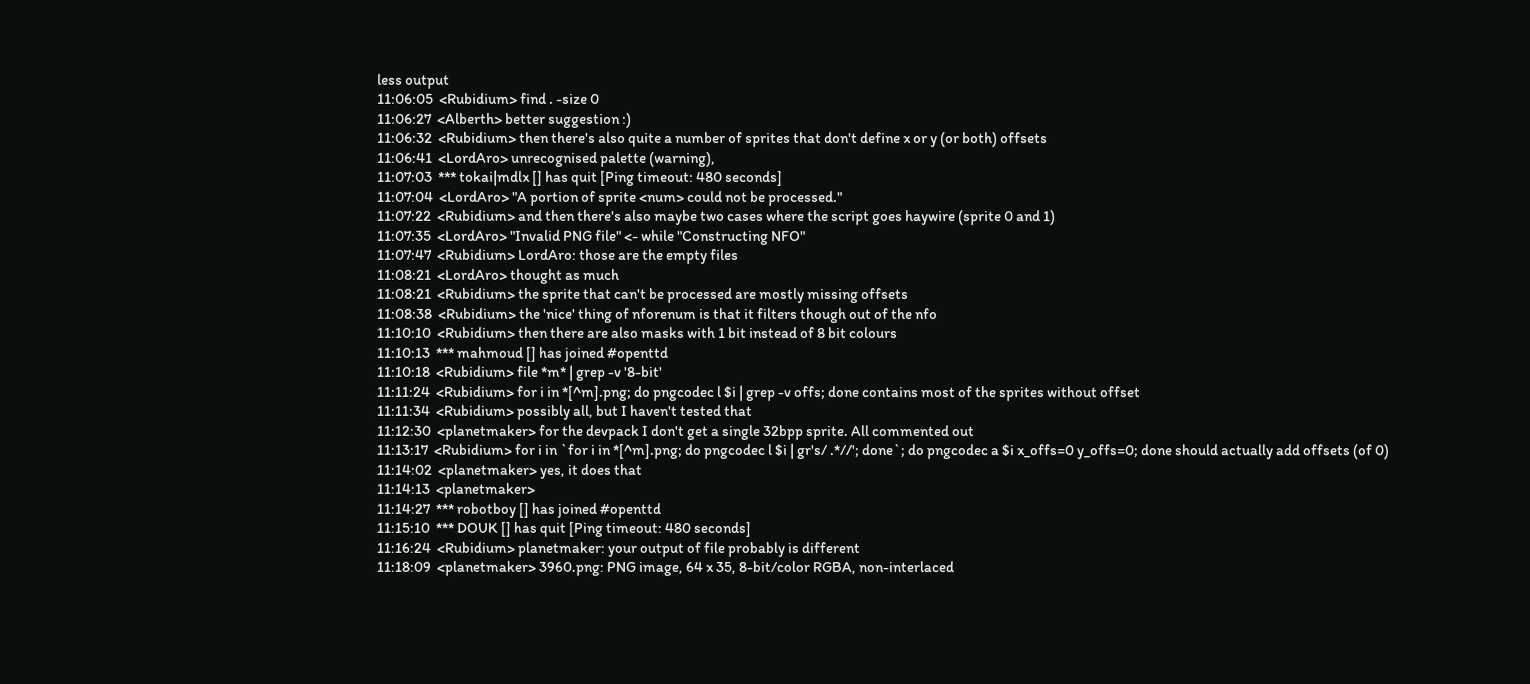less output
11:06:05  <Rubidium> find . -size 0
11:06:27  <Alberth> better suggestion :)
11:06:32  <Rubidium> then there's also quite a number of sprites that don't define x or y (or both) offsets
11:06:41  <LordAro> unrecognised palette (warning),
11:07:03  *** tokai|mdlx [] has quit [Ping timeout: 480 seconds]
11:07:04  <LordAro> "A portion of sprite <num> could not be processed."
11:07:22  <Rubidium> and then there's also maybe two cases where the script goes haywire (sprite 0 and 1)
11:07:35  <LordAro> "Invalid PNG file" <- while "Constructing NFO"
11:07:47  <Rubidium> LordAro: those are the empty files
11:08:21  <LordAro> thought as much
11:08:21  <Rubidium> the sprite that can't be processed are mostly missing offsets
11:08:38  <Rubidium> the 'nice' thing of nforenum is that it filters though out of the nfo
11:10:10  <Rubidium> then there are also masks with 1 bit instead of 8 bit colours
11:10:13  *** mahmoud [] has joined #openttd
11:10:18  <Rubidium> file *m* | grep -v '8-bit'
11:11:24  <Rubidium> for i in *[^m].png; do pngcodec l $i | grep -v offs; done contains most of the sprites without offset
11:11:34  <Rubidium> possibly all, but I haven't tested that
11:12:30  <planetmaker> for the devpack I don't get a single 32bpp sprite. All commented out
11:13:17  <Rubidium> for i in `for i in *[^m].png; do pngcodec l $i | gr's/ .*//'; done`; do pngcodec a $i x_offs=0 y_offs=0; done should actually add offsets (of 0)
11:14:02  <planetmaker> yes, it does that
11:14:13  <planetmaker>
11:14:27  *** robotboy [] has joined #openttd
11:15:10  *** DOUK [] has quit [Ping timeout: 480 seconds]
11:16:24  <Rubidium> planetmaker: your output of file probably is different
11:18:09  <planetmaker> 3960.png: PNG image, 64 x 35, 8-bit/color RGBA, non-interlaced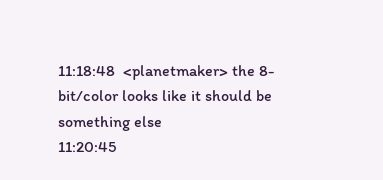11:18:48  <planetmaker> the 8-bit/color looks like it should be something else
11:20:45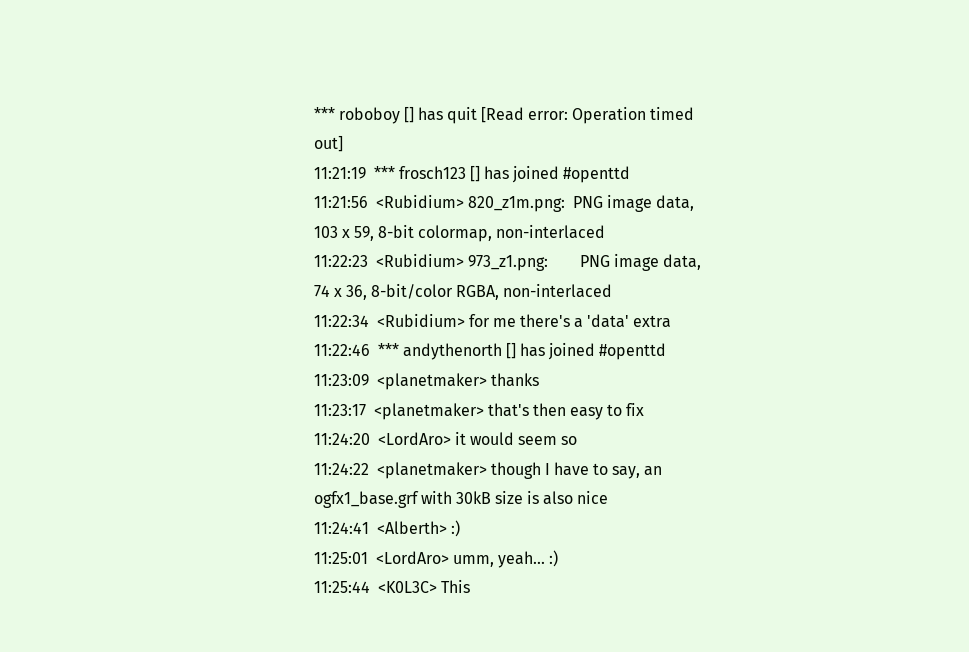*** roboboy [] has quit [Read error: Operation timed out]
11:21:19  *** frosch123 [] has joined #openttd
11:21:56  <Rubidium> 820_z1m.png:  PNG image data, 103 x 59, 8-bit colormap, non-interlaced
11:22:23  <Rubidium> 973_z1.png:        PNG image data, 74 x 36, 8-bit/color RGBA, non-interlaced
11:22:34  <Rubidium> for me there's a 'data' extra
11:22:46  *** andythenorth [] has joined #openttd
11:23:09  <planetmaker> thanks
11:23:17  <planetmaker> that's then easy to fix
11:24:20  <LordAro> it would seem so
11:24:22  <planetmaker> though I have to say, an ogfx1_base.grf with 30kB size is also nice
11:24:41  <Alberth> :)
11:25:01  <LordAro> umm, yeah... :)
11:25:44  <K0L3C> This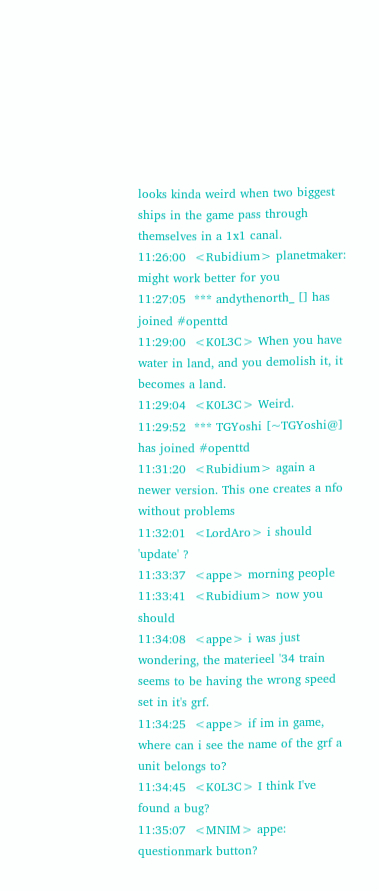looks kinda weird when two biggest ships in the game pass through themselves in a 1x1 canal.
11:26:00  <Rubidium> planetmaker: might work better for you
11:27:05  *** andythenorth_ [] has joined #openttd
11:29:00  <K0L3C> When you have water in land, and you demolish it, it becomes a land.
11:29:04  <K0L3C> Weird.
11:29:52  *** TGYoshi [~TGYoshi@] has joined #openttd
11:31:20  <Rubidium> again a newer version. This one creates a nfo without problems
11:32:01  <LordAro> i should 'update' ?
11:33:37  <appe> morning people
11:33:41  <Rubidium> now you should
11:34:08  <appe> i was just wondering, the materieel '34 train seems to be having the wrong speed set in it's grf.
11:34:25  <appe> if im in game, where can i see the name of the grf a unit belongs to?
11:34:45  <K0L3C> I think I've found a bug?
11:35:07  <MNIM> appe: questionmark button?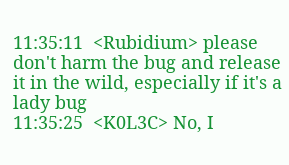11:35:11  <Rubidium> please don't harm the bug and release it in the wild, especially if it's a lady bug
11:35:25  <K0L3C> No, I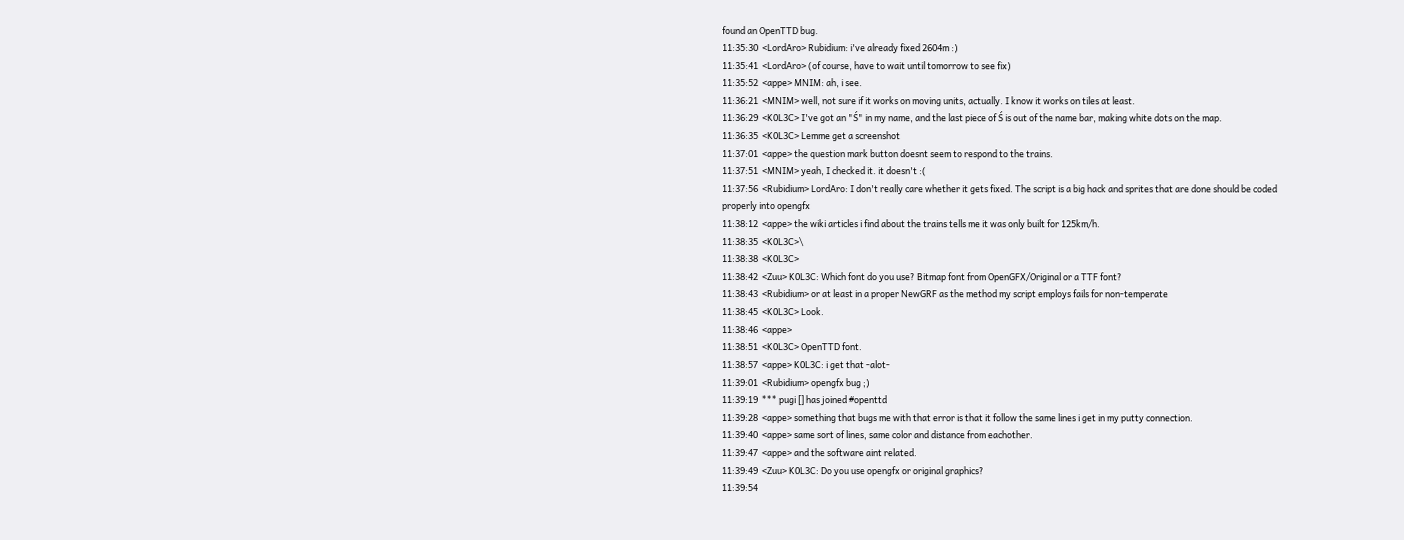found an OpenTTD bug.
11:35:30  <LordAro> Rubidium: i've already fixed 2604m :)
11:35:41  <LordAro> (of course, have to wait until tomorrow to see fix)
11:35:52  <appe> MNIM: ah, i see.
11:36:21  <MNIM> well, not sure if it works on moving units, actually. I know it works on tiles at least.
11:36:29  <K0L3C> I've got an "Ś" in my name, and the last piece of Ś is out of the name bar, making white dots on the map.
11:36:35  <K0L3C> Lemme get a screenshot
11:37:01  <appe> the question mark button doesnt seem to respond to the trains.
11:37:51  <MNIM> yeah, I checked it. it doesn't :(
11:37:56  <Rubidium> LordAro: I don't really care whether it gets fixed. The script is a big hack and sprites that are done should be coded properly into opengfx
11:38:12  <appe> the wiki articles i find about the trains tells me it was only built for 125km/h.
11:38:35  <K0L3C>\
11:38:38  <K0L3C>
11:38:42  <Zuu> K0L3C: Which font do you use? Bitmap font from OpenGFX/Original or a TTF font?
11:38:43  <Rubidium> or at least in a proper NewGRF as the method my script employs fails for non-temperate
11:38:45  <K0L3C> Look.
11:38:46  <appe>
11:38:51  <K0L3C> OpenTTD font.
11:38:57  <appe> K0L3C: i get that -alot-
11:39:01  <Rubidium> opengfx bug ;)
11:39:19  *** pugi [] has joined #openttd
11:39:28  <appe> something that bugs me with that error is that it follow the same lines i get in my putty connection.
11:39:40  <appe> same sort of lines, same color and distance from eachother.
11:39:47  <appe> and the software aint related.
11:39:49  <Zuu> K0L3C: Do you use opengfx or original graphics?
11:39:54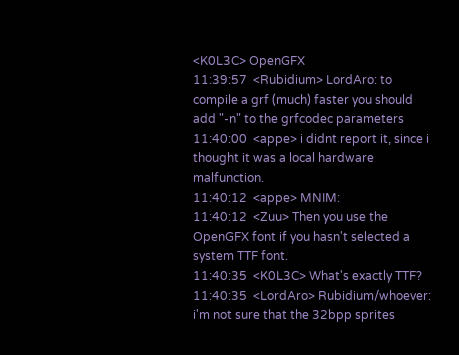<K0L3C> OpenGFX
11:39:57  <Rubidium> LordAro: to compile a grf (much) faster you should add "-n" to the grfcodec parameters
11:40:00  <appe> i didnt report it, since i thought it was a local hardware malfunction.
11:40:12  <appe> MNIM:
11:40:12  <Zuu> Then you use the OpenGFX font if you hasn't selected a system TTF font.
11:40:35  <K0L3C> What's exactly TTF?
11:40:35  <LordAro> Rubidium/whoever: i'm not sure that the 32bpp sprites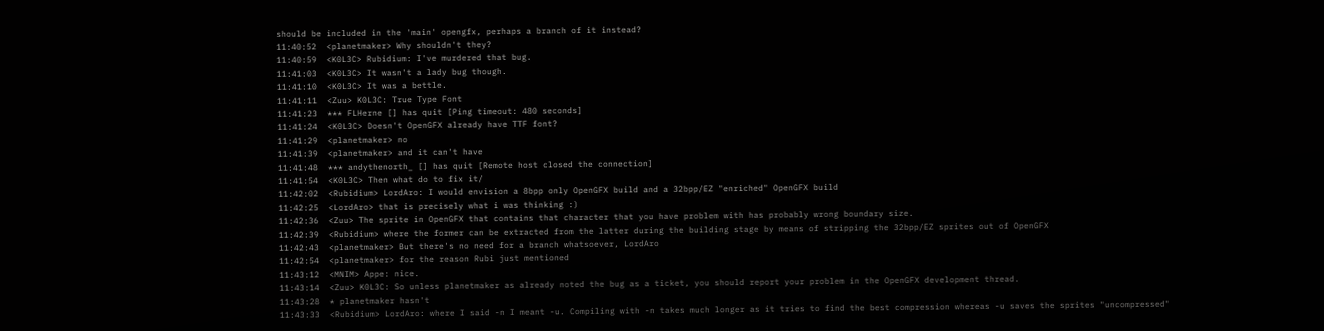should be included in the 'main' opengfx, perhaps a branch of it instead?
11:40:52  <planetmaker> Why shouldn't they?
11:40:59  <K0L3C> Rubidium: I've murdered that bug.
11:41:03  <K0L3C> It wasn't a lady bug though.
11:41:10  <K0L3C> It was a bettle.
11:41:11  <Zuu> K0L3C: True Type Font
11:41:23  *** FLHerne [] has quit [Ping timeout: 480 seconds]
11:41:24  <K0L3C> Doesn't OpenGFX already have TTF font?
11:41:29  <planetmaker> no
11:41:39  <planetmaker> and it can't have
11:41:48  *** andythenorth_ [] has quit [Remote host closed the connection]
11:41:54  <K0L3C> Then what do to fix it/
11:42:02  <Rubidium> LordAro: I would envision a 8bpp only OpenGFX build and a 32bpp/EZ "enriched" OpenGFX build
11:42:25  <LordAro> that is precisely what i was thinking :)
11:42:36  <Zuu> The sprite in OpenGFX that contains that character that you have problem with has probably wrong boundary size.
11:42:39  <Rubidium> where the former can be extracted from the latter during the building stage by means of stripping the 32bpp/EZ sprites out of OpenGFX
11:42:43  <planetmaker> But there's no need for a branch whatsoever, LordAro
11:42:54  <planetmaker> for the reason Rubi just mentioned
11:43:12  <MNIM> Appe: nice.
11:43:14  <Zuu> K0L3C: So unless planetmaker as already noted the bug as a ticket, you should report your problem in the OpenGFX development thread.
11:43:28  * planetmaker hasn't
11:43:33  <Rubidium> LordAro: where I said -n I meant -u. Compiling with -n takes much longer as it tries to find the best compression whereas -u saves the sprites "uncompressed"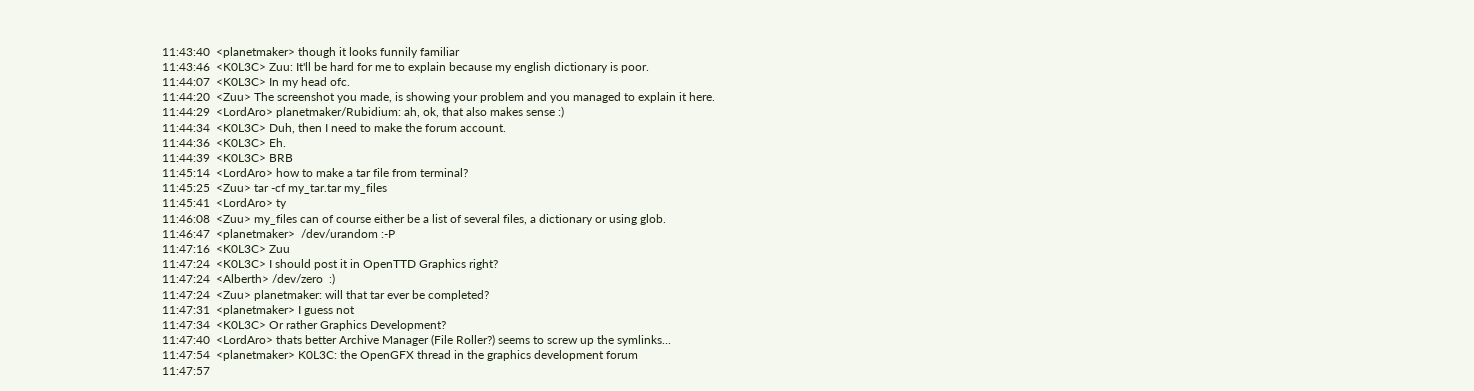11:43:40  <planetmaker> though it looks funnily familiar
11:43:46  <K0L3C> Zuu: It'll be hard for me to explain because my english dictionary is poor.
11:44:07  <K0L3C> In my head ofc.
11:44:20  <Zuu> The screenshot you made, is showing your problem and you managed to explain it here.
11:44:29  <LordAro> planetmaker/Rubidium: ah, ok, that also makes sense :)
11:44:34  <K0L3C> Duh, then I need to make the forum account.
11:44:36  <K0L3C> Eh.
11:44:39  <K0L3C> BRB
11:45:14  <LordAro> how to make a tar file from terminal?
11:45:25  <Zuu> tar -cf my_tar.tar my_files
11:45:41  <LordAro> ty
11:46:08  <Zuu> my_files can of course either be a list of several files, a dictionary or using glob.
11:46:47  <planetmaker>  /dev/urandom :-P
11:47:16  <K0L3C> Zuu
11:47:24  <K0L3C> I should post it in OpenTTD Graphics right?
11:47:24  <Alberth> /dev/zero  :)
11:47:24  <Zuu> planetmaker: will that tar ever be completed?
11:47:31  <planetmaker> I guess not
11:47:34  <K0L3C> Or rather Graphics Development?
11:47:40  <LordAro> thats better Archive Manager (File Roller?) seems to screw up the symlinks...
11:47:54  <planetmaker> K0L3C: the OpenGFX thread in the graphics development forum
11:47:57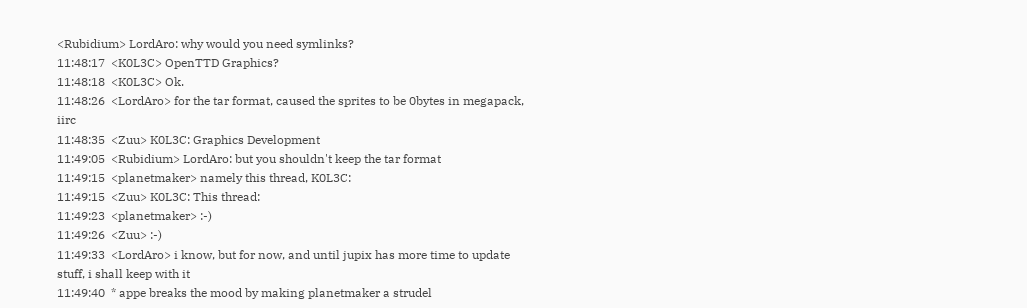<Rubidium> LordAro: why would you need symlinks?
11:48:17  <K0L3C> OpenTTD Graphics?
11:48:18  <K0L3C> Ok.
11:48:26  <LordAro> for the tar format, caused the sprites to be 0bytes in megapack, iirc
11:48:35  <Zuu> K0L3C: Graphics Development
11:49:05  <Rubidium> LordAro: but you shouldn't keep the tar format
11:49:15  <planetmaker> namely this thread, K0L3C:
11:49:15  <Zuu> K0L3C: This thread:
11:49:23  <planetmaker> :-)
11:49:26  <Zuu> :-)
11:49:33  <LordAro> i know, but for now, and until jupix has more time to update stuff, i shall keep with it
11:49:40  * appe breaks the mood by making planetmaker a strudel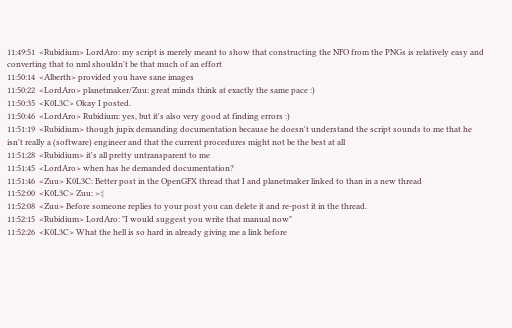11:49:51  <Rubidium> LordAro: my script is merely meant to show that constructing the NFO from the PNGs is relatively easy and converting that to nml shouldn't be that much of an effort
11:50:14  <Alberth> provided you have sane images
11:50:22  <LordAro> planetmaker/Zuu: great minds think at exactly the same pace :)
11:50:35  <K0L3C> Okay I posted.
11:50:46  <LordAro> Rubidium: yes, but it's also very good at finding errors :)
11:51:19  <Rubidium> though jupix demanding documentation because he doesn't understand the script sounds to me that he isn't really a (software) engineer and that the current procedures might not be the best at all
11:51:28  <Rubidium> it's all pretty untransparent to me
11:51:45  <LordAro> when has he demanded documentation?
11:51:46  <Zuu> K0L3C: Better post in the OpenGFX thread that I and planetmaker linked to than in a new thread
11:52:00  <K0L3C> Zuu: >:|
11:52:08  <Zuu> Before someone replies to your post you can delete it and re-post it in the thread.
11:52:15  <Rubidium> LordAro: "I would suggest you write that manual now"
11:52:26  <K0L3C> What the hell is so hard in already giving me a link before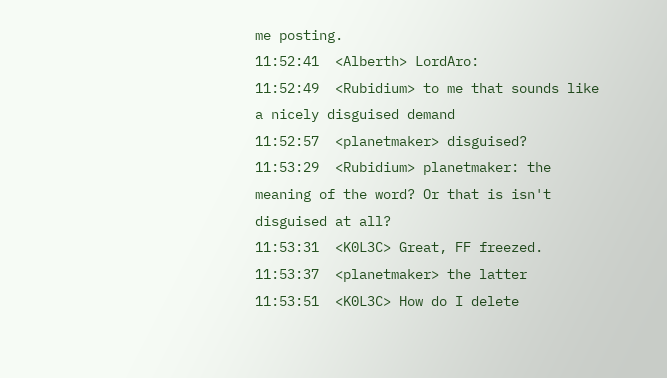me posting.
11:52:41  <Alberth> LordAro:
11:52:49  <Rubidium> to me that sounds like a nicely disguised demand
11:52:57  <planetmaker> disguised?
11:53:29  <Rubidium> planetmaker: the meaning of the word? Or that is isn't disguised at all?
11:53:31  <K0L3C> Great, FF freezed.
11:53:37  <planetmaker> the latter
11:53:51  <K0L3C> How do I delete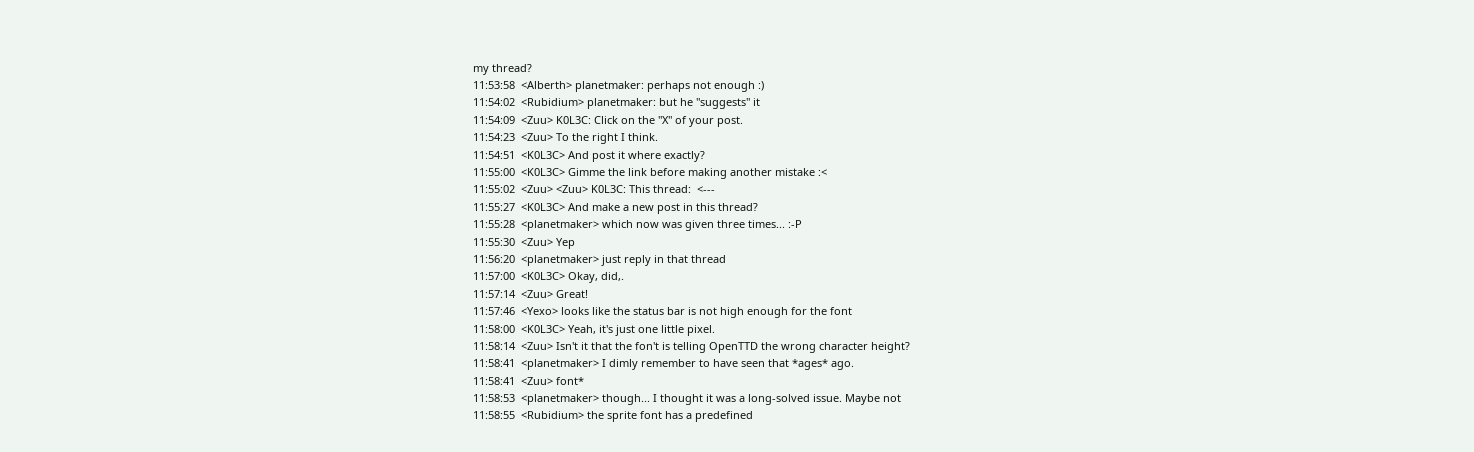my thread?
11:53:58  <Alberth> planetmaker: perhaps not enough :)
11:54:02  <Rubidium> planetmaker: but he "suggests" it
11:54:09  <Zuu> K0L3C: Click on the "X" of your post.
11:54:23  <Zuu> To the right I think.
11:54:51  <K0L3C> And post it where exactly?
11:55:00  <K0L3C> Gimme the link before making another mistake :<
11:55:02  <Zuu> <Zuu> K0L3C: This thread:  <---
11:55:27  <K0L3C> And make a new post in this thread?
11:55:28  <planetmaker> which now was given three times... :-P
11:55:30  <Zuu> Yep
11:56:20  <planetmaker> just reply in that thread
11:57:00  <K0L3C> Okay, did,.
11:57:14  <Zuu> Great!
11:57:46  <Yexo> looks like the status bar is not high enough for the font
11:58:00  <K0L3C> Yeah, it's just one little pixel.
11:58:14  <Zuu> Isn't it that the fon't is telling OpenTTD the wrong character height?
11:58:41  <planetmaker> I dimly remember to have seen that *ages* ago.
11:58:41  <Zuu> font*
11:58:53  <planetmaker> though... I thought it was a long-solved issue. Maybe not
11:58:55  <Rubidium> the sprite font has a predefined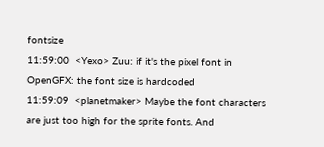fontsize
11:59:00  <Yexo> Zuu: if it's the pixel font in OpenGFX: the font size is hardcoded
11:59:09  <planetmaker> Maybe the font characters are just too high for the sprite fonts. And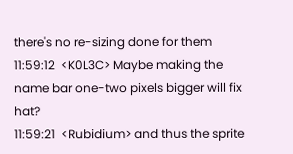there's no re-sizing done for them
11:59:12  <K0L3C> Maybe making the name bar one-two pixels bigger will fix hat?
11:59:21  <Rubidium> and thus the sprite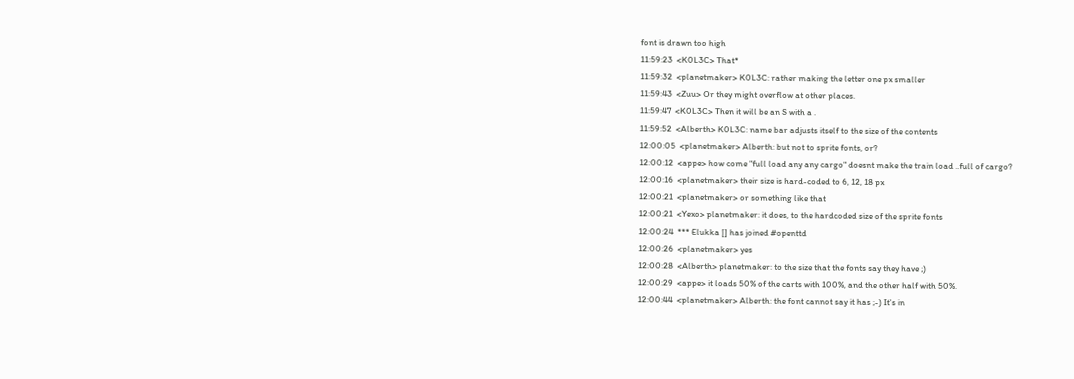font is drawn too high
11:59:23  <K0L3C> That*
11:59:32  <planetmaker> K0L3C: rather making the letter one px smaller
11:59:43  <Zuu> Or they might overflow at other places.
11:59:47  <K0L3C> Then it will be an S with a .
11:59:52  <Alberth> K0L3C: name bar adjusts itself to the size of the contents
12:00:05  <planetmaker> Alberth: but not to sprite fonts, or?
12:00:12  <appe> how come "full load any any cargo" doesnt make the train load ..full of cargo?
12:00:16  <planetmaker> their size is hard-coded to 6, 12, 18 px
12:00:21  <planetmaker> or something like that
12:00:21  <Yexo> planetmaker: it does, to the hardcoded size of the sprite fonts
12:00:24  *** Elukka [] has joined #openttd
12:00:26  <planetmaker> yes
12:00:28  <Alberth> planetmaker: to the size that the fonts say they have ;)
12:00:29  <appe> it loads 50% of the carts with 100%, and the other half with 50%.
12:00:44  <planetmaker> Alberth: the font cannot say it has ;-) It's in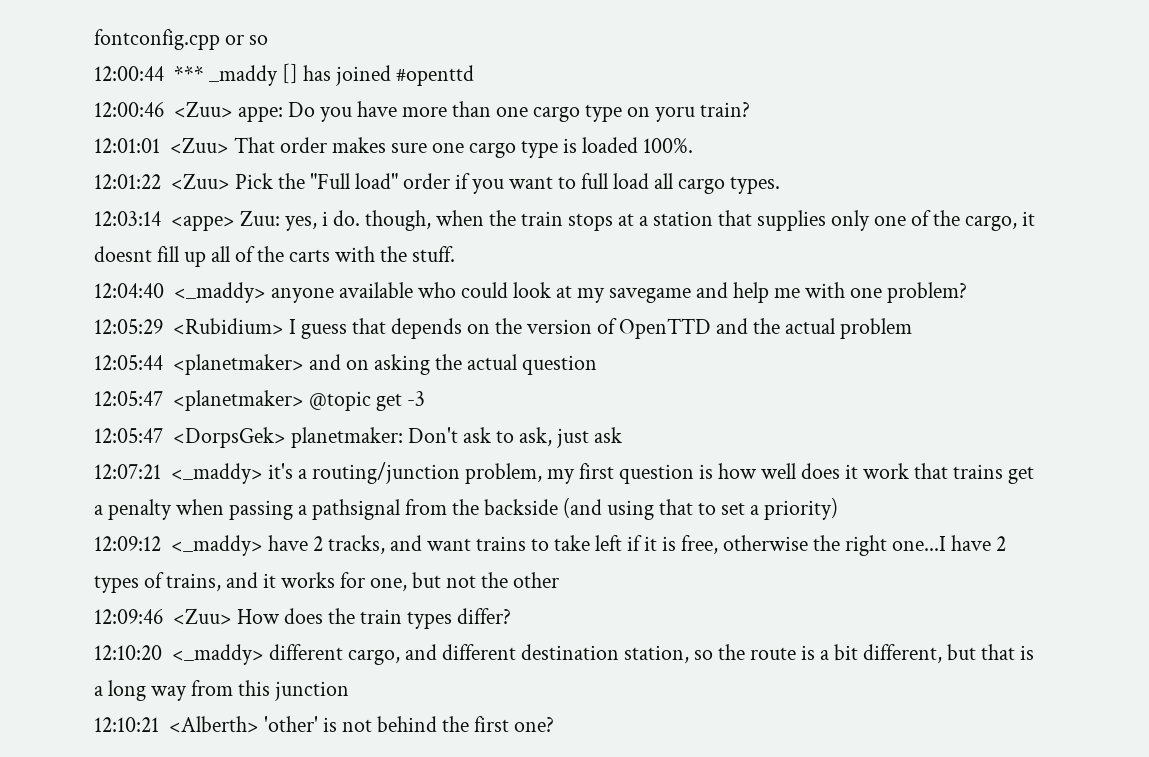fontconfig.cpp or so
12:00:44  *** _maddy [] has joined #openttd
12:00:46  <Zuu> appe: Do you have more than one cargo type on yoru train?
12:01:01  <Zuu> That order makes sure one cargo type is loaded 100%.
12:01:22  <Zuu> Pick the "Full load" order if you want to full load all cargo types.
12:03:14  <appe> Zuu: yes, i do. though, when the train stops at a station that supplies only one of the cargo, it doesnt fill up all of the carts with the stuff.
12:04:40  <_maddy> anyone available who could look at my savegame and help me with one problem?
12:05:29  <Rubidium> I guess that depends on the version of OpenTTD and the actual problem
12:05:44  <planetmaker> and on asking the actual question
12:05:47  <planetmaker> @topic get -3
12:05:47  <DorpsGek> planetmaker: Don't ask to ask, just ask
12:07:21  <_maddy> it's a routing/junction problem, my first question is how well does it work that trains get a penalty when passing a pathsignal from the backside (and using that to set a priority)
12:09:12  <_maddy> have 2 tracks, and want trains to take left if it is free, otherwise the right one...I have 2 types of trains, and it works for one, but not the other
12:09:46  <Zuu> How does the train types differ?
12:10:20  <_maddy> different cargo, and different destination station, so the route is a bit different, but that is a long way from this junction
12:10:21  <Alberth> 'other' is not behind the first one?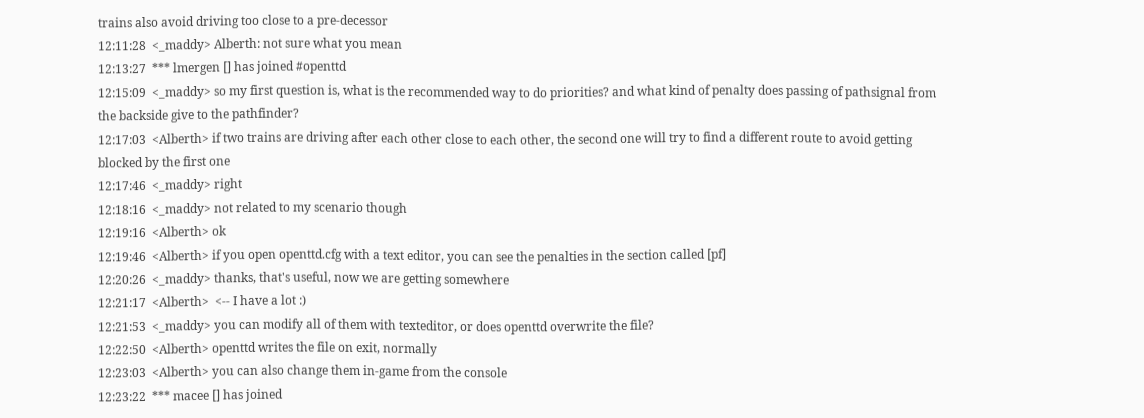trains also avoid driving too close to a pre-decessor
12:11:28  <_maddy> Alberth: not sure what you mean
12:13:27  *** lmergen [] has joined #openttd
12:15:09  <_maddy> so my first question is, what is the recommended way to do priorities? and what kind of penalty does passing of pathsignal from the backside give to the pathfinder?
12:17:03  <Alberth> if two trains are driving after each other close to each other, the second one will try to find a different route to avoid getting blocked by the first one
12:17:46  <_maddy> right
12:18:16  <_maddy> not related to my scenario though
12:19:16  <Alberth> ok
12:19:46  <Alberth> if you open openttd.cfg with a text editor, you can see the penalties in the section called [pf]
12:20:26  <_maddy> thanks, that's useful, now we are getting somewhere
12:21:17  <Alberth>  <-- I have a lot :)
12:21:53  <_maddy> you can modify all of them with texteditor, or does openttd overwrite the file?
12:22:50  <Alberth> openttd writes the file on exit, normally
12:23:03  <Alberth> you can also change them in-game from the console
12:23:22  *** macee [] has joined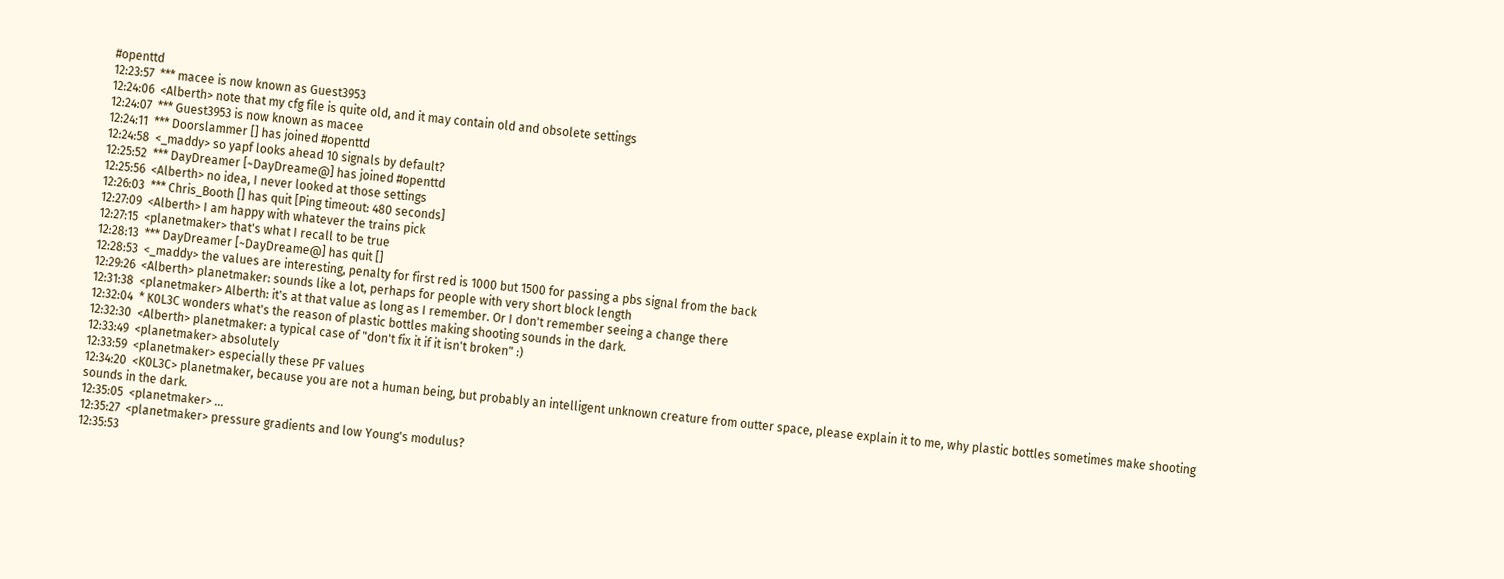#openttd
12:23:57  *** macee is now known as Guest3953
12:24:06  <Alberth> note that my cfg file is quite old, and it may contain old and obsolete settings
12:24:07  *** Guest3953 is now known as macee
12:24:11  *** Doorslammer [] has joined #openttd
12:24:58  <_maddy> so yapf looks ahead 10 signals by default?
12:25:52  *** DayDreamer [~DayDreame@] has joined #openttd
12:25:56  <Alberth> no idea, I never looked at those settings
12:26:03  *** Chris_Booth [] has quit [Ping timeout: 480 seconds]
12:27:09  <Alberth> I am happy with whatever the trains pick
12:27:15  <planetmaker> that's what I recall to be true
12:28:13  *** DayDreamer [~DayDreame@] has quit []
12:28:53  <_maddy> the values are interesting, penalty for first red is 1000 but 1500 for passing a pbs signal from the back
12:29:26  <Alberth> planetmaker: sounds like a lot, perhaps for people with very short block length
12:31:38  <planetmaker> Alberth: it's at that value as long as I remember. Or I don't remember seeing a change there
12:32:04  * K0L3C wonders what's the reason of plastic bottles making shooting sounds in the dark.
12:32:30  <Alberth> planetmaker: a typical case of "don't fix it if it isn't broken" :)
12:33:49  <planetmaker> absolutely
12:33:59  <planetmaker> especially these PF values
12:34:20  <K0L3C> planetmaker, because you are not a human being, but probably an intelligent unknown creature from outter space, please explain it to me, why plastic bottles sometimes make shooting sounds in the dark.
12:35:05  <planetmaker> ...
12:35:27  <planetmaker> pressure gradients and low Young's modulus?
12:35:53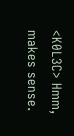<K0L3C> Hmm, makes sense.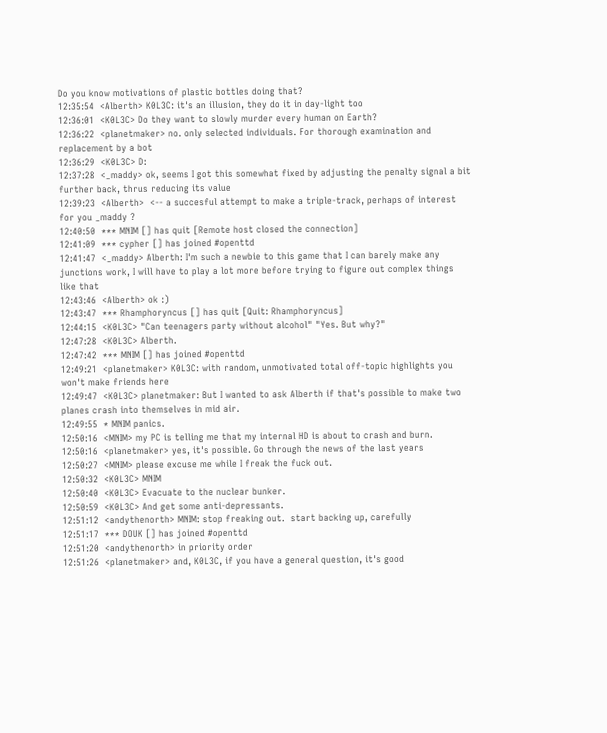Do you know motivations of plastic bottles doing that?
12:35:54  <Alberth> K0L3C: it's an illusion, they do it in day-light too
12:36:01  <K0L3C> Do they want to slowly murder every human on Earth?
12:36:22  <planetmaker> no. only selected individuals. For thorough examination and replacement by a bot
12:36:29  <K0L3C> D:
12:37:28  <_maddy> ok, seems I got this somewhat fixed by adjusting the penalty signal a bit further back, thrus reducing its value
12:39:23  <Alberth>  <-- a succesful attempt to make a triple-track, perhaps of interest for you _maddy ?
12:40:50  *** MNIM [] has quit [Remote host closed the connection]
12:41:09  *** cypher [] has joined #openttd
12:41:47  <_maddy> Alberth: I'm such a newbie to this game that I can barely make any junctions work, I will have to play a lot more before trying to figure out complex things like that
12:43:46  <Alberth> ok :)
12:43:47  *** Rhamphoryncus [] has quit [Quit: Rhamphoryncus]
12:44:15  <K0L3C> "Can teenagers party without alcohol" "Yes. But why?"
12:47:28  <K0L3C> Alberth.
12:47:42  *** MNIM [] has joined #openttd
12:49:21  <planetmaker> K0L3C: with random, unmotivated total off-topic highlights you won't make friends here
12:49:47  <K0L3C> planetmaker: But I wanted to ask Alberth if that's possible to make two planes crash into themselves in mid air.
12:49:55  * MNIM panics.
12:50:16  <MNIM> my PC is telling me that my internal HD is about to crash and burn.
12:50:16  <planetmaker> yes, it's possible. Go through the news of the last years
12:50:27  <MNIM> please excuse me while I freak the fuck out.
12:50:32  <K0L3C> MNIM
12:50:40  <K0L3C> Evacuate to the nuclear bunker.
12:50:59  <K0L3C> And get some anti-depressants.
12:51:12  <andythenorth> MNIM: stop freaking out.  start backing up, carefully
12:51:17  *** DOUK [] has joined #openttd
12:51:20  <andythenorth> in priority order
12:51:26  <planetmaker> and, K0L3C, if you have a general question, it's good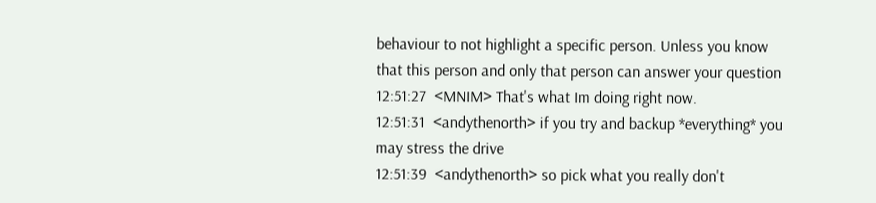behaviour to not highlight a specific person. Unless you know that this person and only that person can answer your question
12:51:27  <MNIM> That's what Im doing right now.
12:51:31  <andythenorth> if you try and backup *everything* you may stress the drive
12:51:39  <andythenorth> so pick what you really don't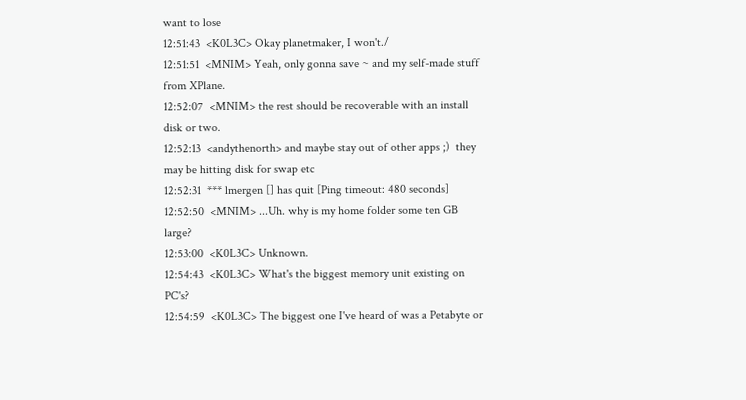want to lose
12:51:43  <K0L3C> Okay planetmaker, I won't./
12:51:51  <MNIM> Yeah, only gonna save ~ and my self-made stuff from XPlane.
12:52:07  <MNIM> the rest should be recoverable with an install disk or two.
12:52:13  <andythenorth> and maybe stay out of other apps ;)  they may be hitting disk for swap etc
12:52:31  *** lmergen [] has quit [Ping timeout: 480 seconds]
12:52:50  <MNIM> ...Uh. why is my home folder some ten GB large?
12:53:00  <K0L3C> Unknown.
12:54:43  <K0L3C> What's the biggest memory unit existing on PC's?
12:54:59  <K0L3C> The biggest one I've heard of was a Petabyte or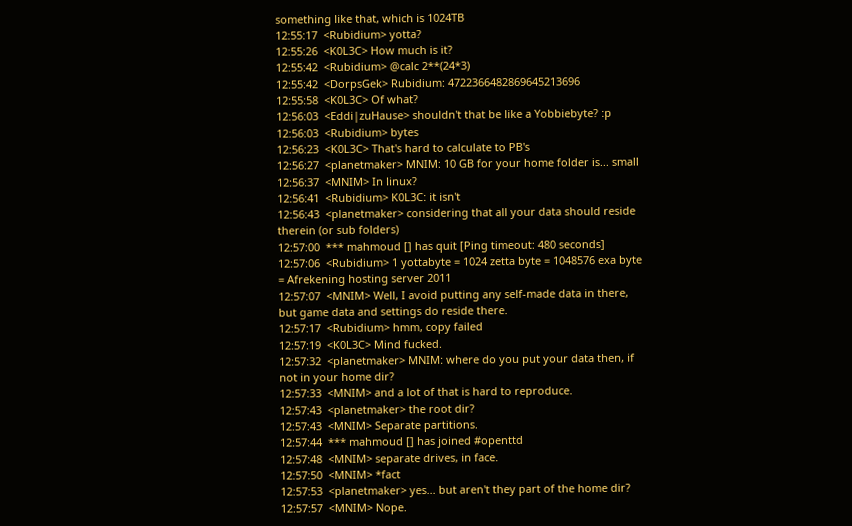something like that, which is 1024TB
12:55:17  <Rubidium> yotta?
12:55:26  <K0L3C> How much is it?
12:55:42  <Rubidium> @calc 2**(24*3)
12:55:42  <DorpsGek> Rubidium: 4722366482869645213696
12:55:58  <K0L3C> Of what?
12:56:03  <Eddi|zuHause> shouldn't that be like a Yobbiebyte? :p
12:56:03  <Rubidium> bytes
12:56:23  <K0L3C> That's hard to calculate to PB's
12:56:27  <planetmaker> MNIM: 10 GB for your home folder is... small
12:56:37  <MNIM> In linux?
12:56:41  <Rubidium> K0L3C: it isn't
12:56:43  <planetmaker> considering that all your data should reside therein (or sub folders)
12:57:00  *** mahmoud [] has quit [Ping timeout: 480 seconds]
12:57:06  <Rubidium> 1 yottabyte = 1024 zetta byte = 1048576 exa byte = Afrekening hosting server 2011
12:57:07  <MNIM> Well, I avoid putting any self-made data in there, but game data and settings do reside there.
12:57:17  <Rubidium> hmm, copy failed
12:57:19  <K0L3C> Mind fucked.
12:57:32  <planetmaker> MNIM: where do you put your data then, if not in your home dir?
12:57:33  <MNIM> and a lot of that is hard to reproduce.
12:57:43  <planetmaker> the root dir?
12:57:43  <MNIM> Separate partitions.
12:57:44  *** mahmoud [] has joined #openttd
12:57:48  <MNIM> separate drives, in face.
12:57:50  <MNIM> *fact
12:57:53  <planetmaker> yes... but aren't they part of the home dir?
12:57:57  <MNIM> Nope.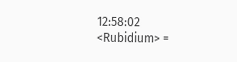12:58:02  <Rubidium> =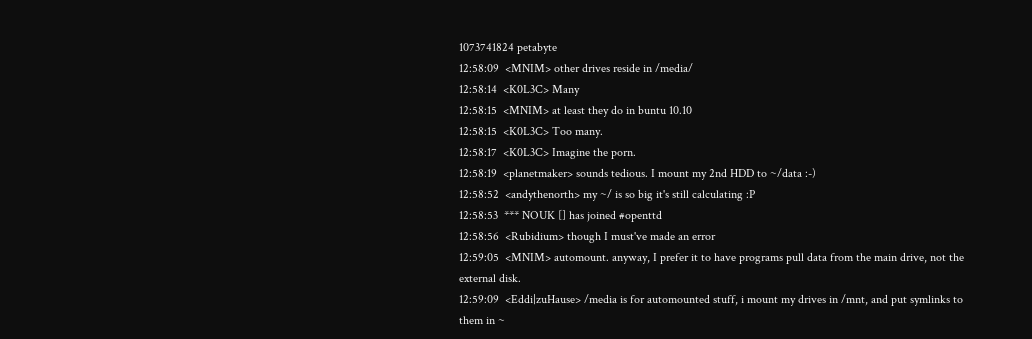1073741824 petabyte
12:58:09  <MNIM> other drives reside in /media/
12:58:14  <K0L3C> Many
12:58:15  <MNIM> at least they do in buntu 10.10
12:58:15  <K0L3C> Too many.
12:58:17  <K0L3C> Imagine the porn.
12:58:19  <planetmaker> sounds tedious. I mount my 2nd HDD to ~/data :-)
12:58:52  <andythenorth> my ~/ is so big it's still calculating :P
12:58:53  *** NOUK [] has joined #openttd
12:58:56  <Rubidium> though I must've made an error
12:59:05  <MNIM> automount. anyway, I prefer it to have programs pull data from the main drive, not the external disk.
12:59:09  <Eddi|zuHause> /media is for automounted stuff, i mount my drives in /mnt, and put symlinks to them in ~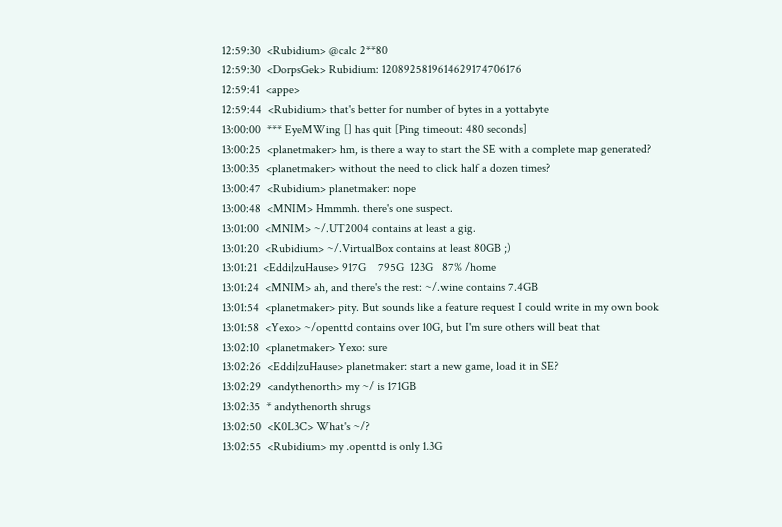12:59:30  <Rubidium> @calc 2**80
12:59:30  <DorpsGek> Rubidium: 1208925819614629174706176
12:59:41  <appe>
12:59:44  <Rubidium> that's better for number of bytes in a yottabyte
13:00:00  *** EyeMWing [] has quit [Ping timeout: 480 seconds]
13:00:25  <planetmaker> hm, is there a way to start the SE with a complete map generated?
13:00:35  <planetmaker> without the need to click half a dozen times?
13:00:47  <Rubidium> planetmaker: nope
13:00:48  <MNIM> Hmmmh. there's one suspect.
13:01:00  <MNIM> ~/.UT2004 contains at least a gig.
13:01:20  <Rubidium> ~/.VirtualBox contains at least 80GB ;)
13:01:21  <Eddi|zuHause> 917G    795G  123G   87% /home
13:01:24  <MNIM> ah, and there's the rest: ~/.wine contains 7.4GB
13:01:54  <planetmaker> pity. But sounds like a feature request I could write in my own book
13:01:58  <Yexo> ~/openttd contains over 10G, but I'm sure others will beat that
13:02:10  <planetmaker> Yexo: sure
13:02:26  <Eddi|zuHause> planetmaker: start a new game, load it in SE?
13:02:29  <andythenorth> my ~/ is 171GB
13:02:35  * andythenorth shrugs
13:02:50  <K0L3C> What's ~/?
13:02:55  <Rubidium> my .openttd is only 1.3G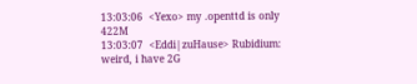13:03:06  <Yexo> my .openttd is only 422M
13:03:07  <Eddi|zuHause> Rubidium: weird, i have 2G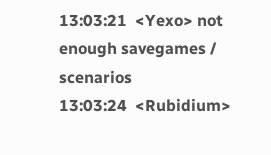13:03:21  <Yexo> not enough savegames / scenarios
13:03:24  <Rubidium>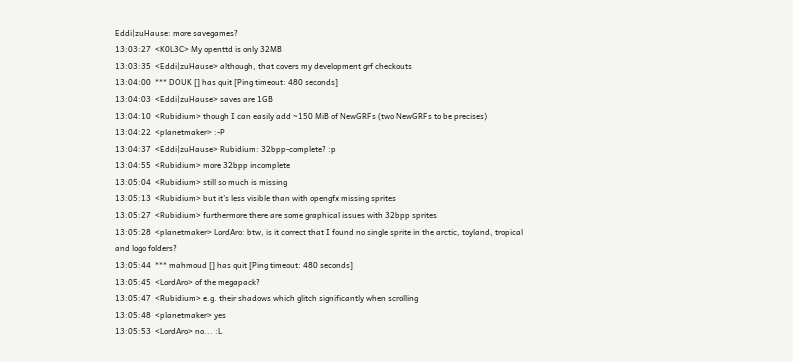Eddi|zuHause: more savegames?
13:03:27  <K0L3C> My openttd is only 32MB
13:03:35  <Eddi|zuHause> although, that covers my development grf checkouts
13:04:00  *** DOUK [] has quit [Ping timeout: 480 seconds]
13:04:03  <Eddi|zuHause> saves are 1GB
13:04:10  <Rubidium> though I can easily add ~150 MiB of NewGRFs (two NewGRFs to be precises)
13:04:22  <planetmaker> :-P
13:04:37  <Eddi|zuHause> Rubidium: 32bpp-complete? :p
13:04:55  <Rubidium> more 32bpp incomplete
13:05:04  <Rubidium> still so much is missing
13:05:13  <Rubidium> but it's less visible than with opengfx missing sprites
13:05:27  <Rubidium> furthermore there are some graphical issues with 32bpp sprites
13:05:28  <planetmaker> LordAro: btw, is it correct that I found no single sprite in the arctic, toyland, tropical and logo folders?
13:05:44  *** mahmoud [] has quit [Ping timeout: 480 seconds]
13:05:45  <LordAro> of the megapack?
13:05:47  <Rubidium> e.g. their shadows which glitch significantly when scrolling
13:05:48  <planetmaker> yes
13:05:53  <LordAro> no... :L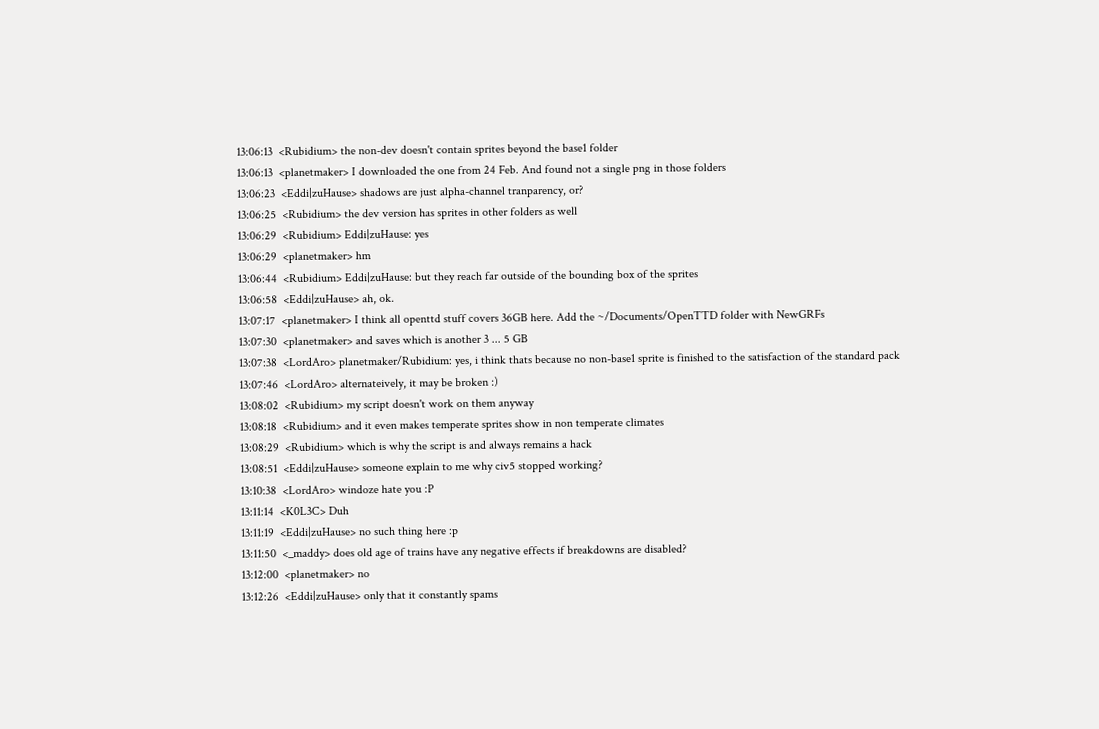13:06:13  <Rubidium> the non-dev doesn't contain sprites beyond the base1 folder
13:06:13  <planetmaker> I downloaded the one from 24 Feb. And found not a single png in those folders
13:06:23  <Eddi|zuHause> shadows are just alpha-channel tranparency, or?
13:06:25  <Rubidium> the dev version has sprites in other folders as well
13:06:29  <Rubidium> Eddi|zuHause: yes
13:06:29  <planetmaker> hm
13:06:44  <Rubidium> Eddi|zuHause: but they reach far outside of the bounding box of the sprites
13:06:58  <Eddi|zuHause> ah, ok.
13:07:17  <planetmaker> I think all openttd stuff covers 36GB here. Add the ~/Documents/OpenTTD folder with NewGRFs
13:07:30  <planetmaker> and saves which is another 3 ... 5 GB
13:07:38  <LordAro> planetmaker/Rubidium: yes, i think thats because no non-base1 sprite is finished to the satisfaction of the standard pack
13:07:46  <LordAro> alternateively, it may be broken :)
13:08:02  <Rubidium> my script doesn't work on them anyway
13:08:18  <Rubidium> and it even makes temperate sprites show in non temperate climates
13:08:29  <Rubidium> which is why the script is and always remains a hack
13:08:51  <Eddi|zuHause> someone explain to me why civ5 stopped working?
13:10:38  <LordAro> windoze hate you :P
13:11:14  <K0L3C> Duh
13:11:19  <Eddi|zuHause> no such thing here :p
13:11:50  <_maddy> does old age of trains have any negative effects if breakdowns are disabled?
13:12:00  <planetmaker> no
13:12:26  <Eddi|zuHause> only that it constantly spams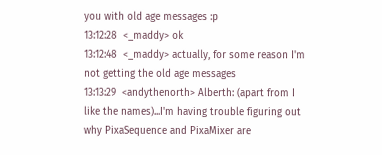you with old age messages :p
13:12:28  <_maddy> ok
13:12:48  <_maddy> actually, for some reason I'm not getting the old age messages
13:13:29  <andythenorth> Alberth: (apart from I like the names)...I'm having trouble figuring out why PixaSequence and PixaMixer are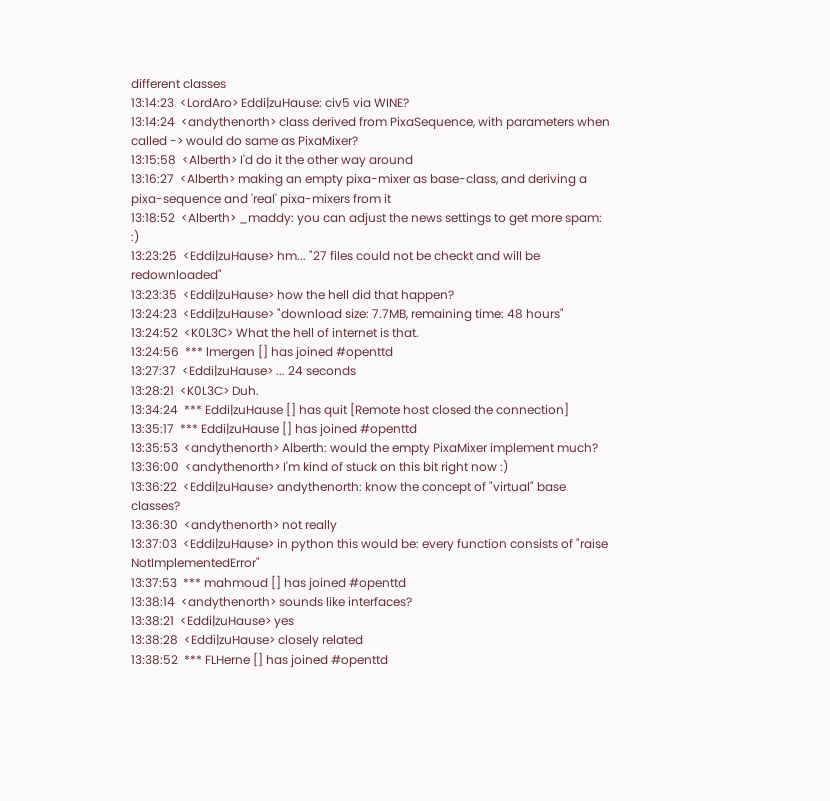different classes
13:14:23  <LordAro> Eddi|zuHause: civ5 via WINE?
13:14:24  <andythenorth> class derived from PixaSequence, with parameters when called -> would do same as PixaMixer?
13:15:58  <Alberth> I'd do it the other way around
13:16:27  <Alberth> making an empty pixa-mixer as base-class, and deriving a pixa-sequence and 'real' pixa-mixers from it
13:18:52  <Alberth> _maddy: you can adjust the news settings to get more spam:   :)
13:23:25  <Eddi|zuHause> hm... "27 files could not be checkt and will be redownloaded"
13:23:35  <Eddi|zuHause> how the hell did that happen?
13:24:23  <Eddi|zuHause> "download size: 7.7MB, remaining time: 48 hours"
13:24:52  <K0L3C> What the hell of internet is that.
13:24:56  *** lmergen [] has joined #openttd
13:27:37  <Eddi|zuHause> ... 24 seconds
13:28:21  <K0L3C> Duh.
13:34:24  *** Eddi|zuHause [] has quit [Remote host closed the connection]
13:35:17  *** Eddi|zuHause [] has joined #openttd
13:35:53  <andythenorth> Alberth: would the empty PixaMixer implement much?
13:36:00  <andythenorth> I'm kind of stuck on this bit right now :)
13:36:22  <Eddi|zuHause> andythenorth: know the concept of "virtual" base classes?
13:36:30  <andythenorth> not really
13:37:03  <Eddi|zuHause> in python this would be: every function consists of "raise NotImplementedError"
13:37:53  *** mahmoud [] has joined #openttd
13:38:14  <andythenorth> sounds like interfaces?
13:38:21  <Eddi|zuHause> yes
13:38:28  <Eddi|zuHause> closely related
13:38:52  *** FLHerne [] has joined #openttd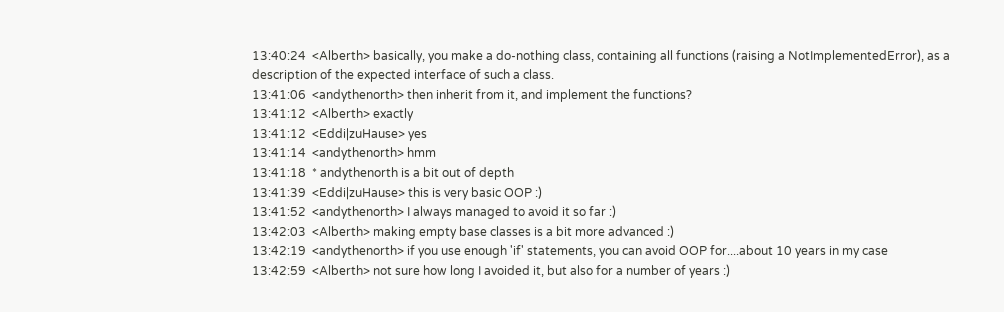13:40:24  <Alberth> basically, you make a do-nothing class, containing all functions (raising a NotImplementedError), as a description of the expected interface of such a class.
13:41:06  <andythenorth> then inherit from it, and implement the functions?
13:41:12  <Alberth> exactly
13:41:12  <Eddi|zuHause> yes
13:41:14  <andythenorth> hmm
13:41:18  * andythenorth is a bit out of depth
13:41:39  <Eddi|zuHause> this is very basic OOP :)
13:41:52  <andythenorth> I always managed to avoid it so far :)
13:42:03  <Alberth> making empty base classes is a bit more advanced :)
13:42:19  <andythenorth> if you use enough 'if' statements, you can avoid OOP for....about 10 years in my case
13:42:59  <Alberth> not sure how long I avoided it, but also for a number of years :)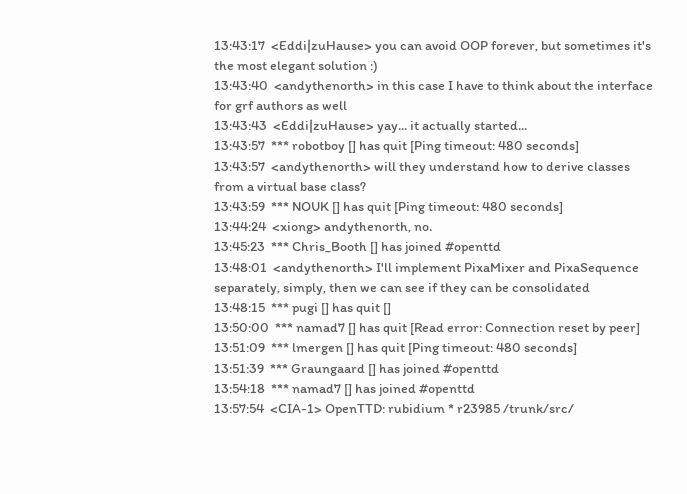13:43:17  <Eddi|zuHause> you can avoid OOP forever, but sometimes it's the most elegant solution :)
13:43:40  <andythenorth> in this case I have to think about the interface for grf authors as well
13:43:43  <Eddi|zuHause> yay... it actually started...
13:43:57  *** robotboy [] has quit [Ping timeout: 480 seconds]
13:43:57  <andythenorth> will they understand how to derive classes from a virtual base class?
13:43:59  *** NOUK [] has quit [Ping timeout: 480 seconds]
13:44:24  <xiong> andythenorth, no.
13:45:23  *** Chris_Booth [] has joined #openttd
13:48:01  <andythenorth> I'll implement PixaMixer and PixaSequence separately, simply, then we can see if they can be consolidated
13:48:15  *** pugi [] has quit []
13:50:00  *** namad7 [] has quit [Read error: Connection reset by peer]
13:51:09  *** lmergen [] has quit [Ping timeout: 480 seconds]
13:51:39  *** Graungaard [] has joined #openttd
13:54:18  *** namad7 [] has joined #openttd
13:57:54  <CIA-1> OpenTTD: rubidium * r23985 /trunk/src/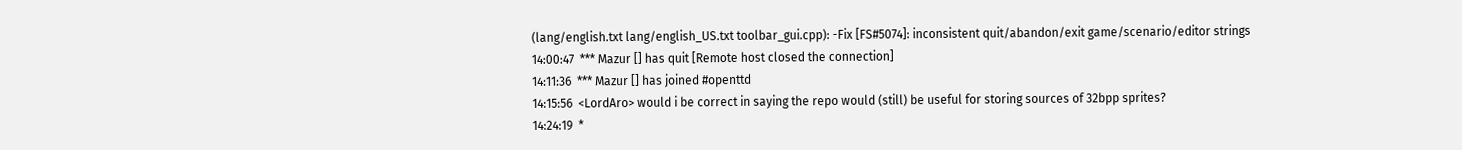(lang/english.txt lang/english_US.txt toolbar_gui.cpp): -Fix [FS#5074]: inconsistent quit/abandon/exit game/scenario/editor strings
14:00:47  *** Mazur [] has quit [Remote host closed the connection]
14:11:36  *** Mazur [] has joined #openttd
14:15:56  <LordAro> would i be correct in saying the repo would (still) be useful for storing sources of 32bpp sprites?
14:24:19  *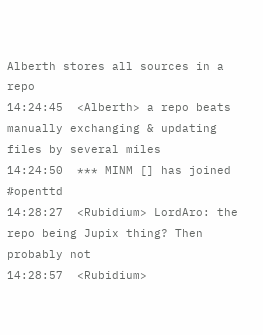Alberth stores all sources in a repo
14:24:45  <Alberth> a repo beats manually exchanging & updating files by several miles
14:24:50  *** MINM [] has joined #openttd
14:28:27  <Rubidium> LordAro: the repo being Jupix thing? Then probably not
14:28:57  <Rubidium>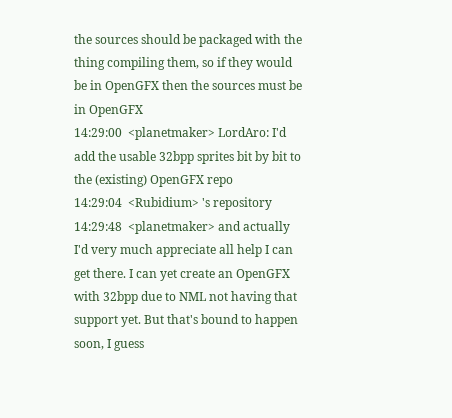the sources should be packaged with the thing compiling them, so if they would be in OpenGFX then the sources must be in OpenGFX
14:29:00  <planetmaker> LordAro: I'd add the usable 32bpp sprites bit by bit to the (existing) OpenGFX repo
14:29:04  <Rubidium> 's repository
14:29:48  <planetmaker> and actually I'd very much appreciate all help I can get there. I can yet create an OpenGFX with 32bpp due to NML not having that support yet. But that's bound to happen soon, I guess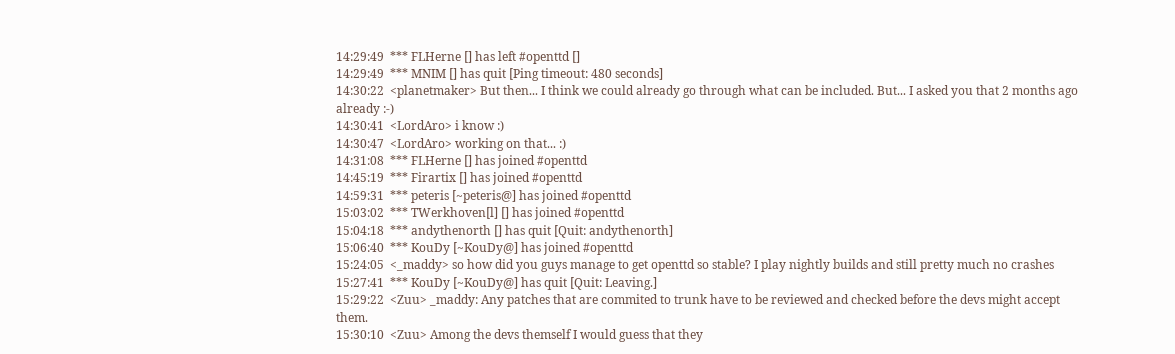14:29:49  *** FLHerne [] has left #openttd []
14:29:49  *** MNIM [] has quit [Ping timeout: 480 seconds]
14:30:22  <planetmaker> But then... I think we could already go through what can be included. But... I asked you that 2 months ago already :-)
14:30:41  <LordAro> i know :)
14:30:47  <LordAro> working on that... :)
14:31:08  *** FLHerne [] has joined #openttd
14:45:19  *** Firartix [] has joined #openttd
14:59:31  *** peteris [~peteris@] has joined #openttd
15:03:02  *** TWerkhoven[l] [] has joined #openttd
15:04:18  *** andythenorth [] has quit [Quit: andythenorth]
15:06:40  *** KouDy [~KouDy@] has joined #openttd
15:24:05  <_maddy> so how did you guys manage to get openttd so stable? I play nightly builds and still pretty much no crashes
15:27:41  *** KouDy [~KouDy@] has quit [Quit: Leaving.]
15:29:22  <Zuu> _maddy: Any patches that are commited to trunk have to be reviewed and checked before the devs might accept them.
15:30:10  <Zuu> Among the devs themself I would guess that they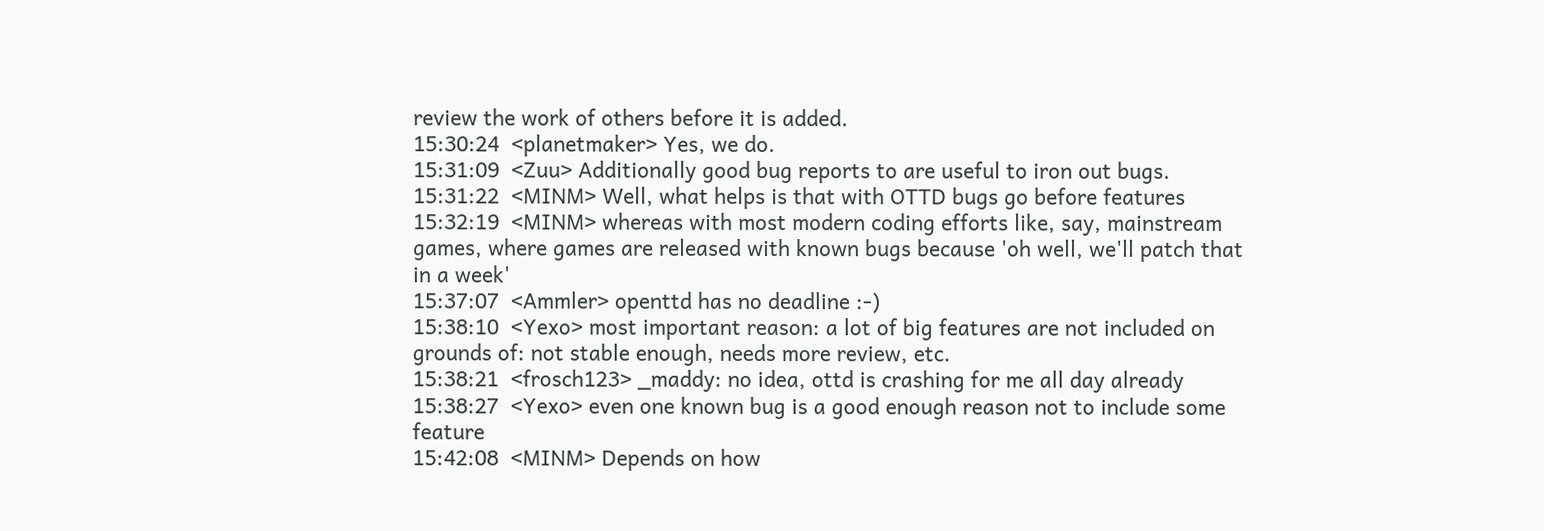review the work of others before it is added.
15:30:24  <planetmaker> Yes, we do.
15:31:09  <Zuu> Additionally good bug reports to are useful to iron out bugs.
15:31:22  <MINM> Well, what helps is that with OTTD bugs go before features
15:32:19  <MINM> whereas with most modern coding efforts like, say, mainstream games, where games are released with known bugs because 'oh well, we'll patch that in a week'
15:37:07  <Ammler> openttd has no deadline :-)
15:38:10  <Yexo> most important reason: a lot of big features are not included on grounds of: not stable enough, needs more review, etc.
15:38:21  <frosch123> _maddy: no idea, ottd is crashing for me all day already
15:38:27  <Yexo> even one known bug is a good enough reason not to include some feature
15:42:08  <MINM> Depends on how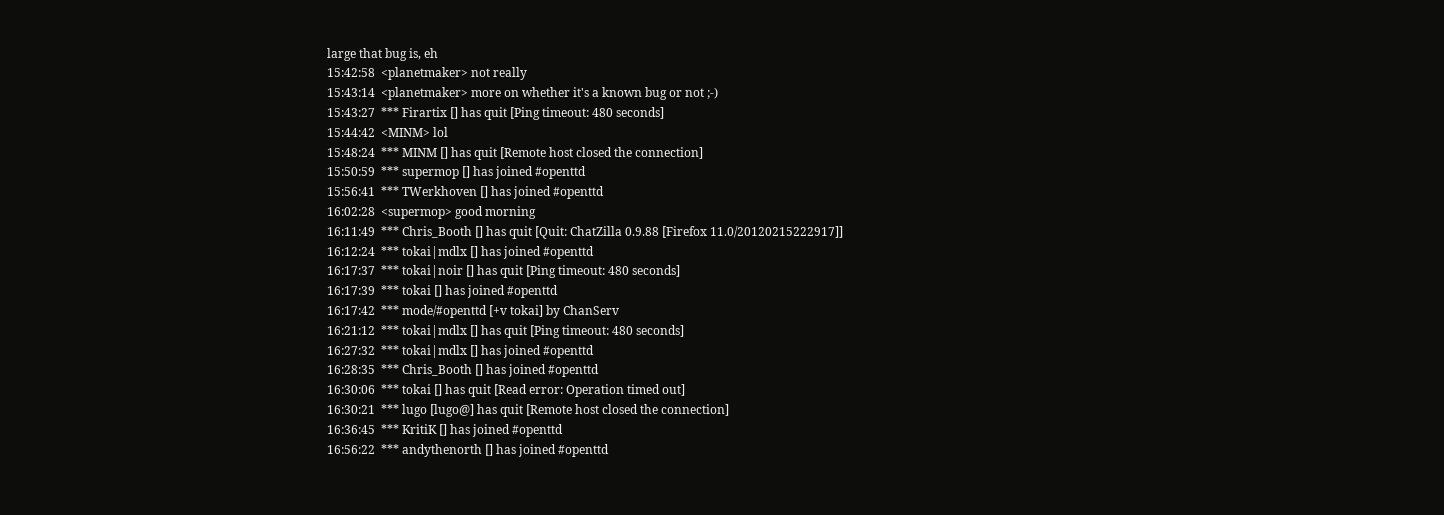large that bug is, eh
15:42:58  <planetmaker> not really
15:43:14  <planetmaker> more on whether it's a known bug or not ;-)
15:43:27  *** Firartix [] has quit [Ping timeout: 480 seconds]
15:44:42  <MINM> lol
15:48:24  *** MINM [] has quit [Remote host closed the connection]
15:50:59  *** supermop [] has joined #openttd
15:56:41  *** TWerkhoven [] has joined #openttd
16:02:28  <supermop> good morning
16:11:49  *** Chris_Booth [] has quit [Quit: ChatZilla 0.9.88 [Firefox 11.0/20120215222917]]
16:12:24  *** tokai|mdlx [] has joined #openttd
16:17:37  *** tokai|noir [] has quit [Ping timeout: 480 seconds]
16:17:39  *** tokai [] has joined #openttd
16:17:42  *** mode/#openttd [+v tokai] by ChanServ
16:21:12  *** tokai|mdlx [] has quit [Ping timeout: 480 seconds]
16:27:32  *** tokai|mdlx [] has joined #openttd
16:28:35  *** Chris_Booth [] has joined #openttd
16:30:06  *** tokai [] has quit [Read error: Operation timed out]
16:30:21  *** lugo [lugo@] has quit [Remote host closed the connection]
16:36:45  *** KritiK [] has joined #openttd
16:56:22  *** andythenorth [] has joined #openttd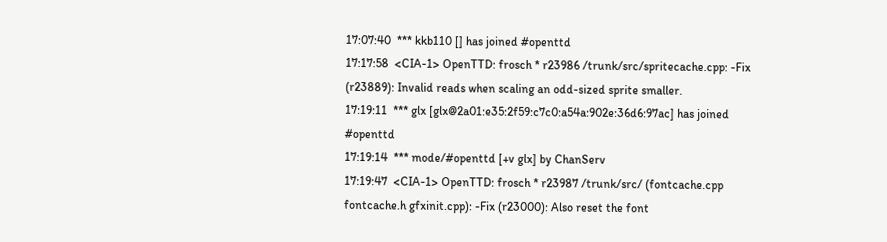17:07:40  *** kkb110 [] has joined #openttd
17:17:58  <CIA-1> OpenTTD: frosch * r23986 /trunk/src/spritecache.cpp: -Fix (r23889): Invalid reads when scaling an odd-sized sprite smaller.
17:19:11  *** glx [glx@2a01:e35:2f59:c7c0:a54a:902e:36d6:97ac] has joined #openttd
17:19:14  *** mode/#openttd [+v glx] by ChanServ
17:19:47  <CIA-1> OpenTTD: frosch * r23987 /trunk/src/ (fontcache.cpp fontcache.h gfxinit.cpp): -Fix (r23000): Also reset the font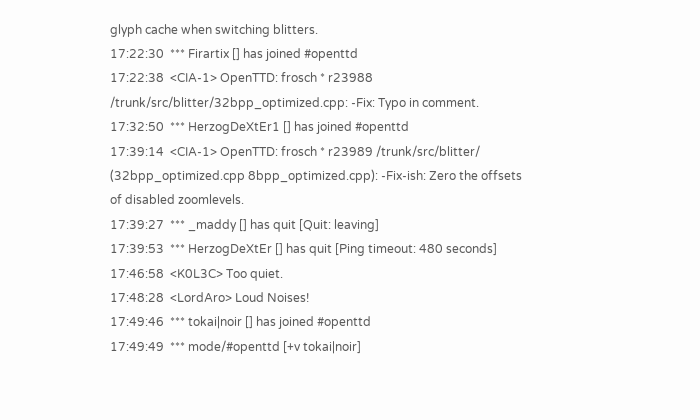glyph cache when switching blitters.
17:22:30  *** Firartix [] has joined #openttd
17:22:38  <CIA-1> OpenTTD: frosch * r23988 /trunk/src/blitter/32bpp_optimized.cpp: -Fix: Typo in comment.
17:32:50  *** HerzogDeXtEr1 [] has joined #openttd
17:39:14  <CIA-1> OpenTTD: frosch * r23989 /trunk/src/blitter/ (32bpp_optimized.cpp 8bpp_optimized.cpp): -Fix-ish: Zero the offsets of disabled zoomlevels.
17:39:27  *** _maddy [] has quit [Quit: leaving]
17:39:53  *** HerzogDeXtEr [] has quit [Ping timeout: 480 seconds]
17:46:58  <K0L3C> Too quiet.
17:48:28  <LordAro> Loud Noises!
17:49:46  *** tokai|noir [] has joined #openttd
17:49:49  *** mode/#openttd [+v tokai|noir]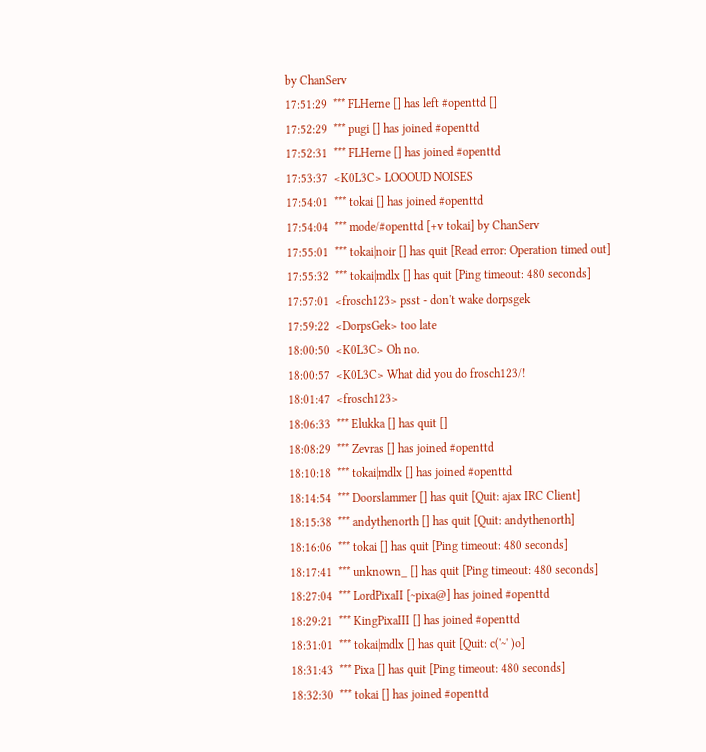by ChanServ
17:51:29  *** FLHerne [] has left #openttd []
17:52:29  *** pugi [] has joined #openttd
17:52:31  *** FLHerne [] has joined #openttd
17:53:37  <K0L3C> LOOOUD NOISES
17:54:01  *** tokai [] has joined #openttd
17:54:04  *** mode/#openttd [+v tokai] by ChanServ
17:55:01  *** tokai|noir [] has quit [Read error: Operation timed out]
17:55:32  *** tokai|mdlx [] has quit [Ping timeout: 480 seconds]
17:57:01  <frosch123> psst - don't wake dorpsgek
17:59:22  <DorpsGek> too late
18:00:50  <K0L3C> Oh no.
18:00:57  <K0L3C> What did you do frosch123/!
18:01:47  <frosch123>
18:06:33  *** Elukka [] has quit []
18:08:29  *** Zevras [] has joined #openttd
18:10:18  *** tokai|mdlx [] has joined #openttd
18:14:54  *** Doorslammer [] has quit [Quit: ajax IRC Client]
18:15:38  *** andythenorth [] has quit [Quit: andythenorth]
18:16:06  *** tokai [] has quit [Ping timeout: 480 seconds]
18:17:41  *** unknown_ [] has quit [Ping timeout: 480 seconds]
18:27:04  *** LordPixaII [~pixa@] has joined #openttd
18:29:21  *** KingPixaIII [] has joined #openttd
18:31:01  *** tokai|mdlx [] has quit [Quit: c('~' )o]
18:31:43  *** Pixa [] has quit [Ping timeout: 480 seconds]
18:32:30  *** tokai [] has joined #openttd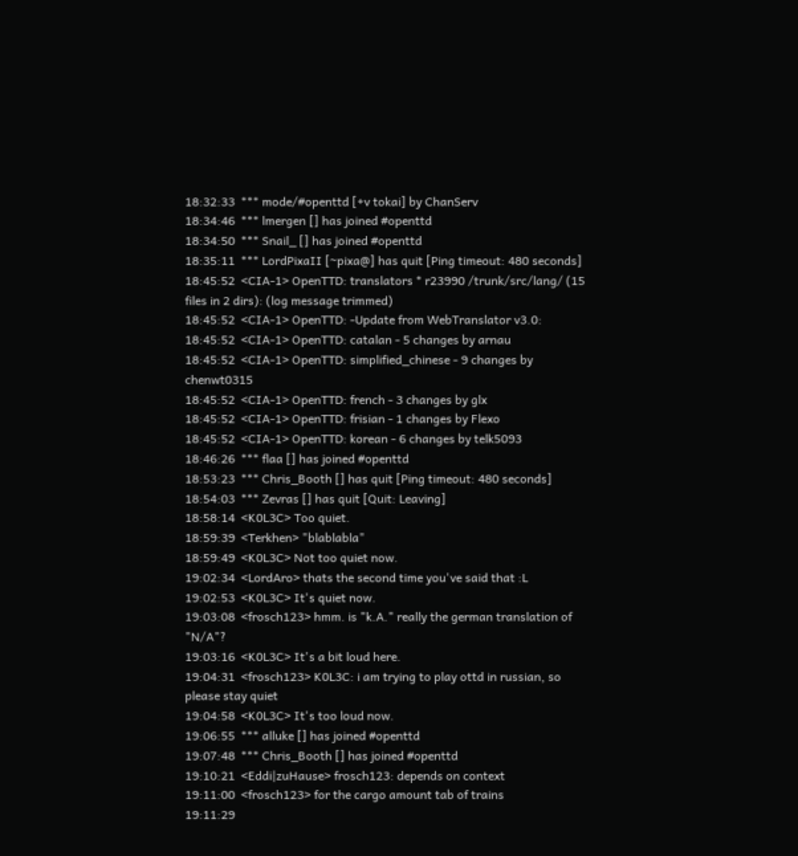18:32:33  *** mode/#openttd [+v tokai] by ChanServ
18:34:46  *** lmergen [] has joined #openttd
18:34:50  *** Snail_ [] has joined #openttd
18:35:11  *** LordPixaII [~pixa@] has quit [Ping timeout: 480 seconds]
18:45:52  <CIA-1> OpenTTD: translators * r23990 /trunk/src/lang/ (15 files in 2 dirs): (log message trimmed)
18:45:52  <CIA-1> OpenTTD: -Update from WebTranslator v3.0:
18:45:52  <CIA-1> OpenTTD: catalan - 5 changes by arnau
18:45:52  <CIA-1> OpenTTD: simplified_chinese - 9 changes by chenwt0315
18:45:52  <CIA-1> OpenTTD: french - 3 changes by glx
18:45:52  <CIA-1> OpenTTD: frisian - 1 changes by Flexo
18:45:52  <CIA-1> OpenTTD: korean - 6 changes by telk5093
18:46:26  *** flaa [] has joined #openttd
18:53:23  *** Chris_Booth [] has quit [Ping timeout: 480 seconds]
18:54:03  *** Zevras [] has quit [Quit: Leaving]
18:58:14  <K0L3C> Too quiet.
18:59:39  <Terkhen> "blablabla"
18:59:49  <K0L3C> Not too quiet now.
19:02:34  <LordAro> thats the second time you've said that :L
19:02:53  <K0L3C> It's quiet now.
19:03:08  <frosch123> hmm. is "k.A." really the german translation of "N/A"?
19:03:16  <K0L3C> It's a bit loud here.
19:04:31  <frosch123> K0L3C: i am trying to play ottd in russian, so please stay quiet
19:04:58  <K0L3C> It's too loud now.
19:06:55  *** alluke [] has joined #openttd
19:07:48  *** Chris_Booth [] has joined #openttd
19:10:21  <Eddi|zuHause> frosch123: depends on context
19:11:00  <frosch123> for the cargo amount tab of trains
19:11:29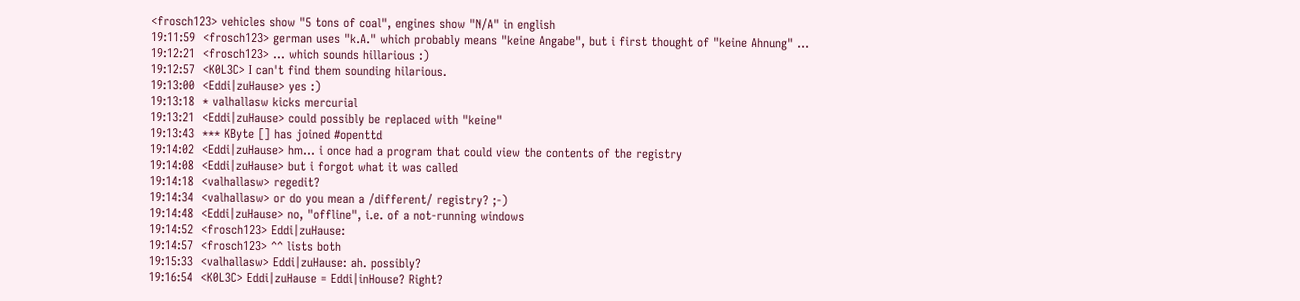<frosch123> vehicles show "5 tons of coal", engines show "N/A" in english
19:11:59  <frosch123> german uses "k.A." which probably means "keine Angabe", but i first thought of "keine Ahnung" ...
19:12:21  <frosch123> ... which sounds hillarious :)
19:12:57  <K0L3C> I can't find them sounding hilarious.
19:13:00  <Eddi|zuHause> yes :)
19:13:18  * valhallasw kicks mercurial
19:13:21  <Eddi|zuHause> could possibly be replaced with "keine"
19:13:43  *** KByte [] has joined #openttd
19:14:02  <Eddi|zuHause> hm... i once had a program that could view the contents of the registry
19:14:08  <Eddi|zuHause> but i forgot what it was called
19:14:18  <valhallasw> regedit?
19:14:34  <valhallasw> or do you mean a /different/ registry? ;-)
19:14:48  <Eddi|zuHause> no, "offline", i.e. of a not-running windows
19:14:52  <frosch123> Eddi|zuHause:
19:14:57  <frosch123> ^^ lists both
19:15:33  <valhallasw> Eddi|zuHause: ah. possibly?
19:16:54  <K0L3C> Eddi|zuHause = Eddi|inHouse? Right?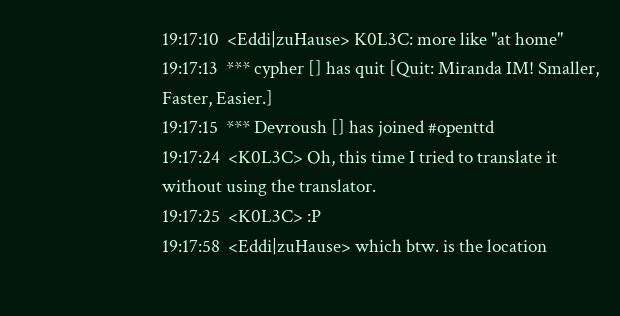19:17:10  <Eddi|zuHause> K0L3C: more like "at home"
19:17:13  *** cypher [] has quit [Quit: Miranda IM! Smaller, Faster, Easier.]
19:17:15  *** Devroush [] has joined #openttd
19:17:24  <K0L3C> Oh, this time I tried to translate it without using the translator.
19:17:25  <K0L3C> :P
19:17:58  <Eddi|zuHause> which btw. is the location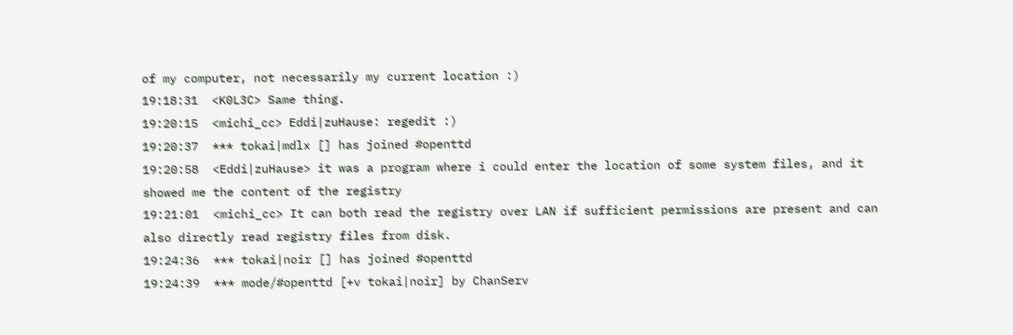of my computer, not necessarily my current location :)
19:18:31  <K0L3C> Same thing.
19:20:15  <michi_cc> Eddi|zuHause: regedit :)
19:20:37  *** tokai|mdlx [] has joined #openttd
19:20:58  <Eddi|zuHause> it was a program where i could enter the location of some system files, and it showed me the content of the registry
19:21:01  <michi_cc> It can both read the registry over LAN if sufficient permissions are present and can also directly read registry files from disk.
19:24:36  *** tokai|noir [] has joined #openttd
19:24:39  *** mode/#openttd [+v tokai|noir] by ChanServ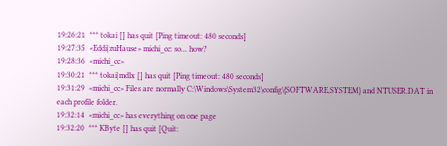19:26:21  *** tokai [] has quit [Ping timeout: 480 seconds]
19:27:35  <Eddi|zuHause> michi_cc: so... how?
19:28:36  <michi_cc>
19:30:21  *** tokai|mdlx [] has quit [Ping timeout: 480 seconds]
19:31:29  <michi_cc> Files are normally C:\Windows\System32\config\{SOFTWARE,SYSTEM} and NTUSER.DAT in each profile folder.
19:32:14  <michi_cc> has everything on one page
19:32:20  *** KByte [] has quit [Quit: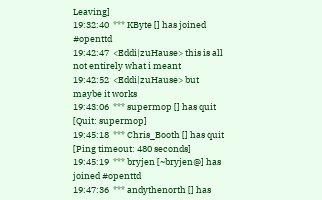Leaving]
19:32:40  *** KByte [] has joined #openttd
19:42:47  <Eddi|zuHause> this is all not entirely what i meant
19:42:52  <Eddi|zuHause> but maybe it works
19:43:06  *** supermop [] has quit [Quit: supermop]
19:45:18  *** Chris_Booth [] has quit [Ping timeout: 480 seconds]
19:45:19  *** bryjen [~bryjen@] has joined #openttd
19:47:36  *** andythenorth [] has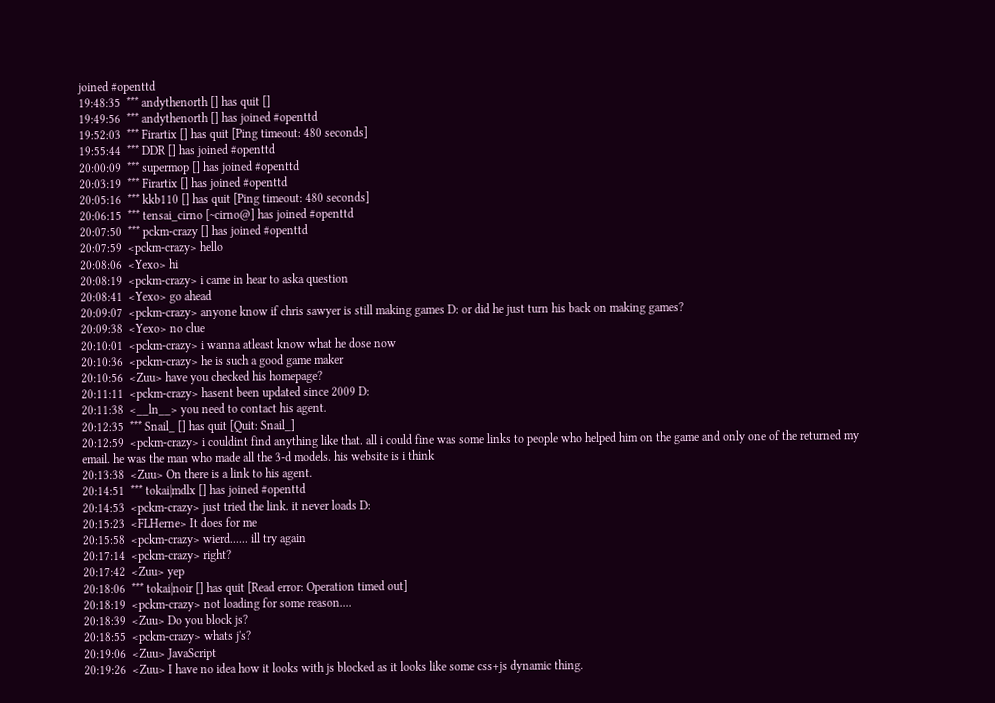joined #openttd
19:48:35  *** andythenorth [] has quit []
19:49:56  *** andythenorth [] has joined #openttd
19:52:03  *** Firartix [] has quit [Ping timeout: 480 seconds]
19:55:44  *** DDR [] has joined #openttd
20:00:09  *** supermop [] has joined #openttd
20:03:19  *** Firartix [] has joined #openttd
20:05:16  *** kkb110 [] has quit [Ping timeout: 480 seconds]
20:06:15  *** tensai_cirno [~cirno@] has joined #openttd
20:07:50  *** pckm-crazy [] has joined #openttd
20:07:59  <pckm-crazy> hello
20:08:06  <Yexo> hi
20:08:19  <pckm-crazy> i came in hear to aska question
20:08:41  <Yexo> go ahead
20:09:07  <pckm-crazy> anyone know if chris sawyer is still making games D: or did he just turn his back on making games?
20:09:38  <Yexo> no clue
20:10:01  <pckm-crazy> i wanna atleast know what he dose now
20:10:36  <pckm-crazy> he is such a good game maker
20:10:56  <Zuu> have you checked his homepage?
20:11:11  <pckm-crazy> hasent been updated since 2009 D:
20:11:38  <__ln__> you need to contact his agent.
20:12:35  *** Snail_ [] has quit [Quit: Snail_]
20:12:59  <pckm-crazy> i couldint find anything like that. all i could fine was some links to people who helped him on the game and only one of the returned my email. he was the man who made all the 3-d models. his website is i think
20:13:38  <Zuu> On there is a link to his agent.
20:14:51  *** tokai|mdlx [] has joined #openttd
20:14:53  <pckm-crazy> just tried the link. it never loads D:
20:15:23  <FLHerne> It does for me
20:15:58  <pckm-crazy> wierd...... ill try again
20:17:14  <pckm-crazy> right?
20:17:42  <Zuu> yep
20:18:06  *** tokai|noir [] has quit [Read error: Operation timed out]
20:18:19  <pckm-crazy> not loading for some reason....
20:18:39  <Zuu> Do you block js?
20:18:55  <pckm-crazy> whats j's?
20:19:06  <Zuu> JavaScript
20:19:26  <Zuu> I have no idea how it looks with js blocked as it looks like some css+js dynamic thing.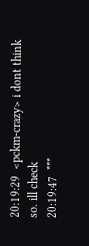20:19:29  <pckm-crazy> i dont think so. ill check
20:19:47  ***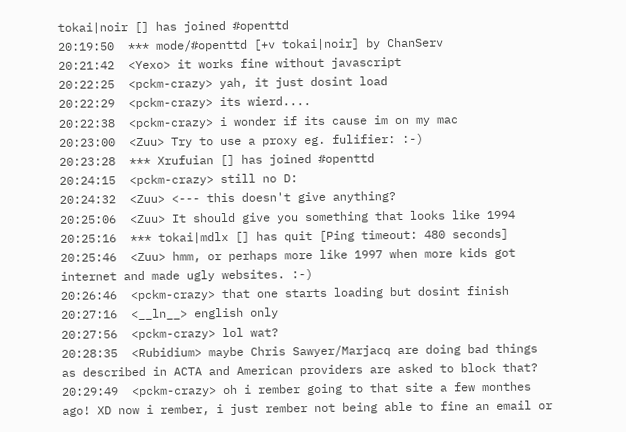tokai|noir [] has joined #openttd
20:19:50  *** mode/#openttd [+v tokai|noir] by ChanServ
20:21:42  <Yexo> it works fine without javascript
20:22:25  <pckm-crazy> yah, it just dosint load
20:22:29  <pckm-crazy> its wierd....
20:22:38  <pckm-crazy> i wonder if its cause im on my mac
20:23:00  <Zuu> Try to use a proxy eg. fulifier: :-)
20:23:28  *** Xrufuian [] has joined #openttd
20:24:15  <pckm-crazy> still no D:
20:24:32  <Zuu> <--- this doesn't give anything?
20:25:06  <Zuu> It should give you something that looks like 1994
20:25:16  *** tokai|mdlx [] has quit [Ping timeout: 480 seconds]
20:25:46  <Zuu> hmm, or perhaps more like 1997 when more kids got internet and made ugly websites. :-)
20:26:46  <pckm-crazy> that one starts loading but dosint finish
20:27:16  <__ln__> english only
20:27:56  <pckm-crazy> lol wat?
20:28:35  <Rubidium> maybe Chris Sawyer/Marjacq are doing bad things as described in ACTA and American providers are asked to block that?
20:29:49  <pckm-crazy> oh i rember going to that site a few monthes ago! XD now i rember, i just rember not being able to fine an email or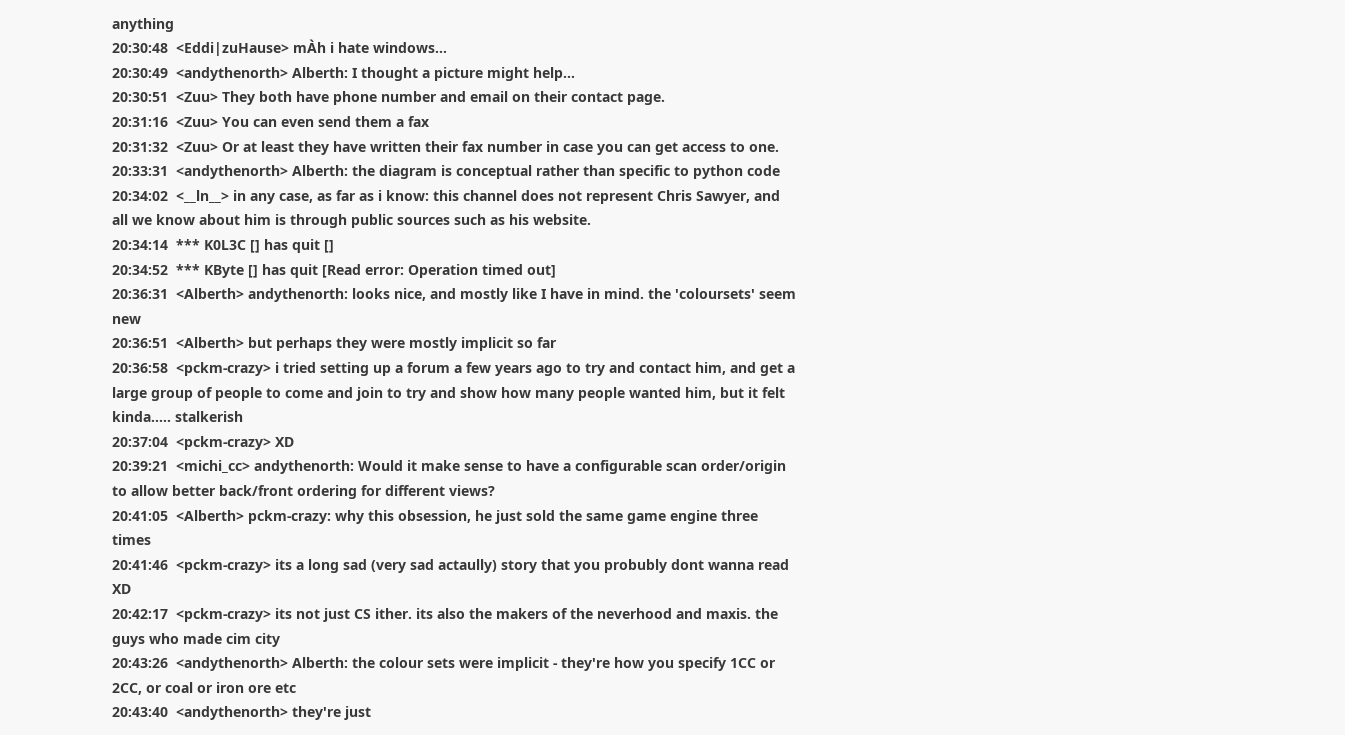anything
20:30:48  <Eddi|zuHause> mÀh i hate windows...
20:30:49  <andythenorth> Alberth: I thought a picture might help...
20:30:51  <Zuu> They both have phone number and email on their contact page.
20:31:16  <Zuu> You can even send them a fax
20:31:32  <Zuu> Or at least they have written their fax number in case you can get access to one.
20:33:31  <andythenorth> Alberth: the diagram is conceptual rather than specific to python code
20:34:02  <__ln__> in any case, as far as i know: this channel does not represent Chris Sawyer, and all we know about him is through public sources such as his website.
20:34:14  *** K0L3C [] has quit []
20:34:52  *** KByte [] has quit [Read error: Operation timed out]
20:36:31  <Alberth> andythenorth: looks nice, and mostly like I have in mind. the 'coloursets' seem new
20:36:51  <Alberth> but perhaps they were mostly implicit so far
20:36:58  <pckm-crazy> i tried setting up a forum a few years ago to try and contact him, and get a large group of people to come and join to try and show how many people wanted him, but it felt kinda..... stalkerish
20:37:04  <pckm-crazy> XD
20:39:21  <michi_cc> andythenorth: Would it make sense to have a configurable scan order/origin to allow better back/front ordering for different views?
20:41:05  <Alberth> pckm-crazy: why this obsession, he just sold the same game engine three times
20:41:46  <pckm-crazy> its a long sad (very sad actaully) story that you probubly dont wanna read XD
20:42:17  <pckm-crazy> its not just CS ither. its also the makers of the neverhood and maxis. the guys who made cim city
20:43:26  <andythenorth> Alberth: the colour sets were implicit - they're how you specify 1CC or 2CC, or coal or iron ore etc
20:43:40  <andythenorth> they're just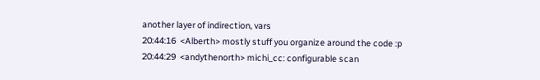another layer of indirection, vars
20:44:16  <Alberth> mostly stuff you organize around the code :p
20:44:29  <andythenorth> michi_cc: configurable scan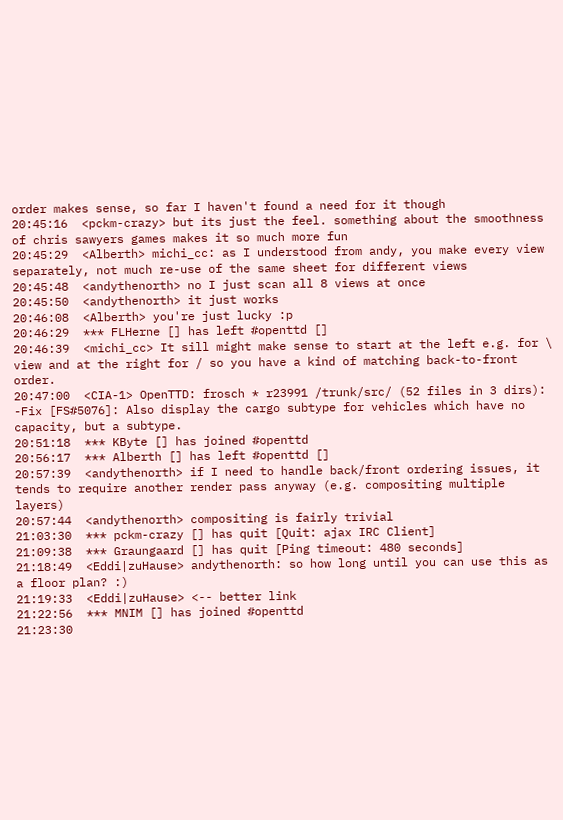order makes sense, so far I haven't found a need for it though
20:45:16  <pckm-crazy> but its just the feel. something about the smoothness of chris sawyers games makes it so much more fun
20:45:29  <Alberth> michi_cc: as I understood from andy, you make every view separately, not much re-use of the same sheet for different views
20:45:48  <andythenorth> no I just scan all 8 views at once
20:45:50  <andythenorth> it just works
20:46:08  <Alberth> you're just lucky :p
20:46:29  *** FLHerne [] has left #openttd []
20:46:39  <michi_cc> It sill might make sense to start at the left e.g. for \ view and at the right for / so you have a kind of matching back-to-front order.
20:47:00  <CIA-1> OpenTTD: frosch * r23991 /trunk/src/ (52 files in 3 dirs): -Fix [FS#5076]: Also display the cargo subtype for vehicles which have no capacity, but a subtype.
20:51:18  *** KByte [] has joined #openttd
20:56:17  *** Alberth [] has left #openttd []
20:57:39  <andythenorth> if I need to handle back/front ordering issues, it tends to require another render pass anyway (e.g. compositing multiple layers)
20:57:44  <andythenorth> compositing is fairly trivial
21:03:30  *** pckm-crazy [] has quit [Quit: ajax IRC Client]
21:09:38  *** Graungaard [] has quit [Ping timeout: 480 seconds]
21:18:49  <Eddi|zuHause> andythenorth: so how long until you can use this as a floor plan? :)
21:19:33  <Eddi|zuHause> <-- better link
21:22:56  *** MNIM [] has joined #openttd
21:23:30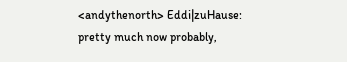<andythenorth> Eddi|zuHause: pretty much now probably,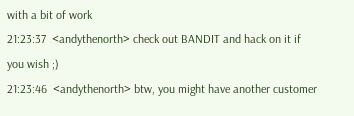with a bit of work
21:23:37  <andythenorth> check out BANDIT and hack on it if you wish ;)
21:23:46  <andythenorth> btw, you might have another customer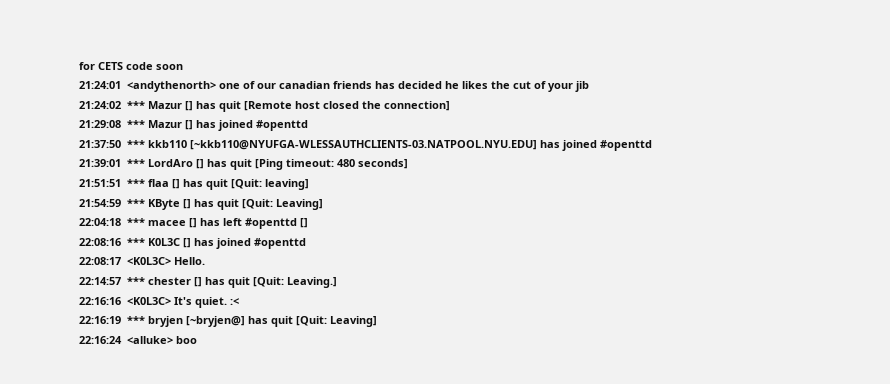for CETS code soon
21:24:01  <andythenorth> one of our canadian friends has decided he likes the cut of your jib
21:24:02  *** Mazur [] has quit [Remote host closed the connection]
21:29:08  *** Mazur [] has joined #openttd
21:37:50  *** kkb110 [~kkb110@NYUFGA-WLESSAUTHCLIENTS-03.NATPOOL.NYU.EDU] has joined #openttd
21:39:01  *** LordAro [] has quit [Ping timeout: 480 seconds]
21:51:51  *** flaa [] has quit [Quit: leaving]
21:54:59  *** KByte [] has quit [Quit: Leaving]
22:04:18  *** macee [] has left #openttd []
22:08:16  *** K0L3C [] has joined #openttd
22:08:17  <K0L3C> Hello.
22:14:57  *** chester [] has quit [Quit: Leaving.]
22:16:16  <K0L3C> It's quiet. :<
22:16:19  *** bryjen [~bryjen@] has quit [Quit: Leaving]
22:16:24  <alluke> boo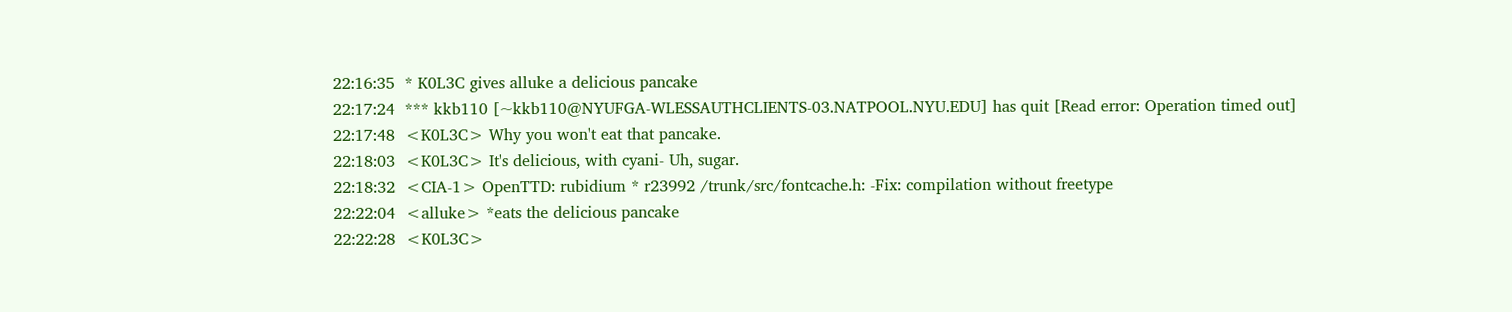22:16:35  * K0L3C gives alluke a delicious pancake
22:17:24  *** kkb110 [~kkb110@NYUFGA-WLESSAUTHCLIENTS-03.NATPOOL.NYU.EDU] has quit [Read error: Operation timed out]
22:17:48  <K0L3C> Why you won't eat that pancake.
22:18:03  <K0L3C> It's delicious, with cyani- Uh, sugar.
22:18:32  <CIA-1> OpenTTD: rubidium * r23992 /trunk/src/fontcache.h: -Fix: compilation without freetype
22:22:04  <alluke> *eats the delicious pancake
22:22:28  <K0L3C>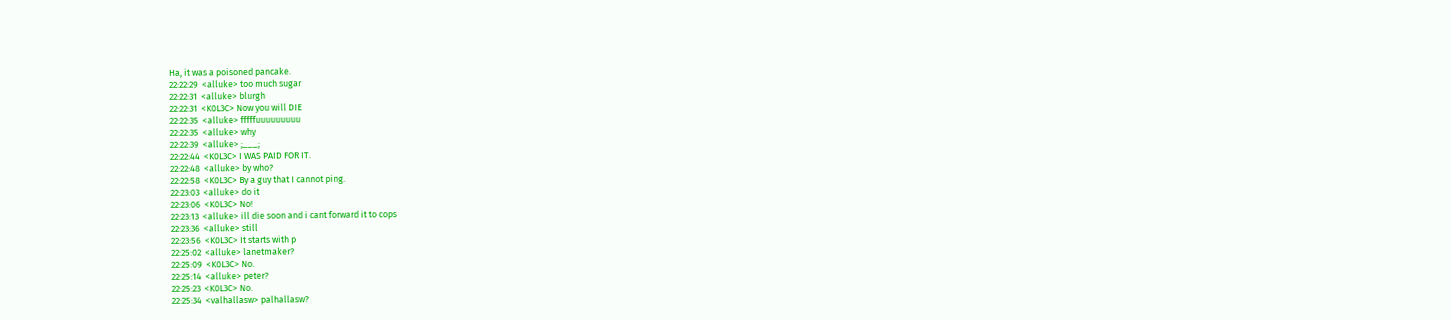Ha, it was a poisoned pancake.
22:22:29  <alluke> too much sugar
22:22:31  <alluke> blurgh
22:22:31  <K0L3C> Now you will DIE
22:22:35  <alluke> fffffuuuuuuuuu
22:22:35  <alluke> why
22:22:39  <alluke> ;___;
22:22:44  <K0L3C> I WAS PAID FOR IT.
22:22:48  <alluke> by who?
22:22:58  <K0L3C> By a guy that I cannot ping.
22:23:03  <alluke> do it
22:23:06  <K0L3C> No!
22:23:13  <alluke> ill die soon and i cant forward it to cops
22:23:36  <alluke> still
22:23:56  <K0L3C> It starts with p
22:25:02  <alluke> lanetmaker?
22:25:09  <K0L3C> No.
22:25:14  <alluke> peter?
22:25:23  <K0L3C> No.
22:25:34  <valhallasw> palhallasw?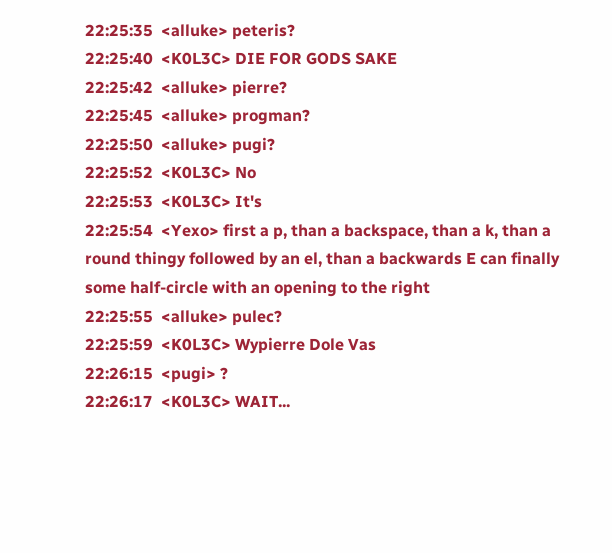22:25:35  <alluke> peteris?
22:25:40  <K0L3C> DIE FOR GODS SAKE
22:25:42  <alluke> pierre?
22:25:45  <alluke> progman?
22:25:50  <alluke> pugi?
22:25:52  <K0L3C> No
22:25:53  <K0L3C> It's
22:25:54  <Yexo> first a p, than a backspace, than a k, than a round thingy followed by an el, than a backwards E can finally some half-circle with an opening to the right
22:25:55  <alluke> pulec?
22:25:59  <K0L3C> Wypierre Dole Vas
22:26:15  <pugi> ?
22:26:17  <K0L3C> WAIT...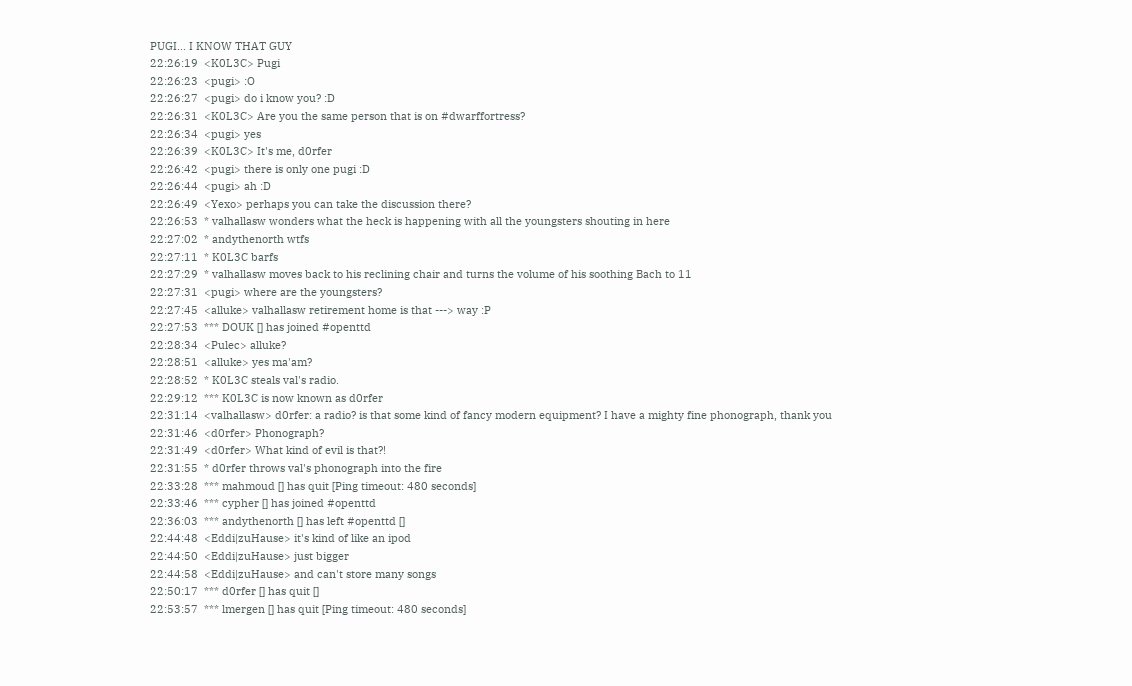PUGI... I KNOW THAT GUY
22:26:19  <K0L3C> Pugi
22:26:23  <pugi> :O
22:26:27  <pugi> do i know you? :D
22:26:31  <K0L3C> Are you the same person that is on #dwarffortress?
22:26:34  <pugi> yes
22:26:39  <K0L3C> It's me, d0rfer
22:26:42  <pugi> there is only one pugi :D
22:26:44  <pugi> ah :D
22:26:49  <Yexo> perhaps you can take the discussion there?
22:26:53  * valhallasw wonders what the heck is happening with all the youngsters shouting in here
22:27:02  * andythenorth wtfs
22:27:11  * K0L3C barfs
22:27:29  * valhallasw moves back to his reclining chair and turns the volume of his soothing Bach to 11
22:27:31  <pugi> where are the youngsters?
22:27:45  <alluke> valhallasw retirement home is that ---> way :P
22:27:53  *** DOUK [] has joined #openttd
22:28:34  <Pulec> alluke?
22:28:51  <alluke> yes ma'am?
22:28:52  * K0L3C steals val's radio.
22:29:12  *** K0L3C is now known as d0rfer
22:31:14  <valhallasw> d0rfer: a radio? is that some kind of fancy modern equipment? I have a mighty fine phonograph, thank you
22:31:46  <d0rfer> Phonograph?
22:31:49  <d0rfer> What kind of evil is that?!
22:31:55  * d0rfer throws val's phonograph into the fire
22:33:28  *** mahmoud [] has quit [Ping timeout: 480 seconds]
22:33:46  *** cypher [] has joined #openttd
22:36:03  *** andythenorth [] has left #openttd []
22:44:48  <Eddi|zuHause> it's kind of like an ipod
22:44:50  <Eddi|zuHause> just bigger
22:44:58  <Eddi|zuHause> and can't store many songs
22:50:17  *** d0rfer [] has quit []
22:53:57  *** lmergen [] has quit [Ping timeout: 480 seconds]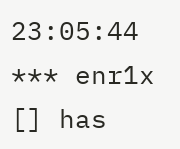23:05:44  *** enr1x [] has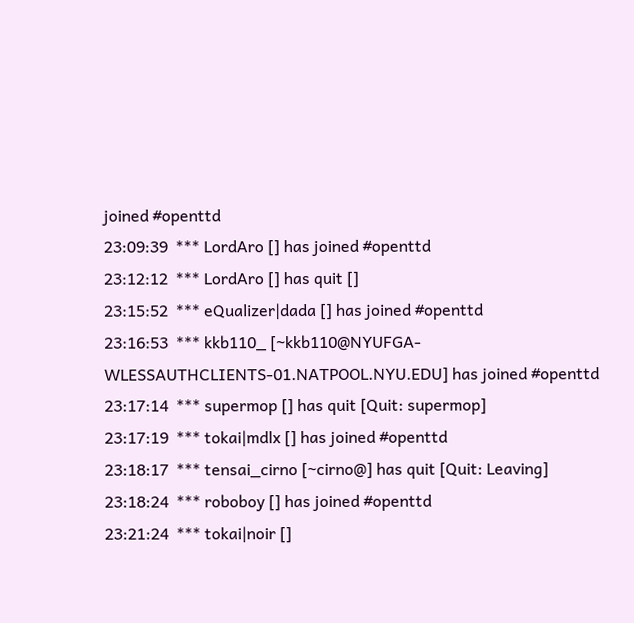joined #openttd
23:09:39  *** LordAro [] has joined #openttd
23:12:12  *** LordAro [] has quit []
23:15:52  *** eQualizer|dada [] has joined #openttd
23:16:53  *** kkb110_ [~kkb110@NYUFGA-WLESSAUTHCLIENTS-01.NATPOOL.NYU.EDU] has joined #openttd
23:17:14  *** supermop [] has quit [Quit: supermop]
23:17:19  *** tokai|mdlx [] has joined #openttd
23:18:17  *** tensai_cirno [~cirno@] has quit [Quit: Leaving]
23:18:24  *** roboboy [] has joined #openttd
23:21:24  *** tokai|noir []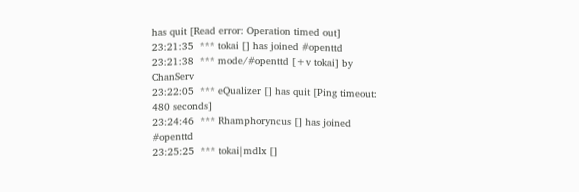has quit [Read error: Operation timed out]
23:21:35  *** tokai [] has joined #openttd
23:21:38  *** mode/#openttd [+v tokai] by ChanServ
23:22:05  *** eQualizer [] has quit [Ping timeout: 480 seconds]
23:24:46  *** Rhamphoryncus [] has joined #openttd
23:25:25  *** tokai|mdlx []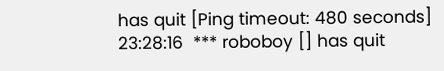has quit [Ping timeout: 480 seconds]
23:28:16  *** roboboy [] has quit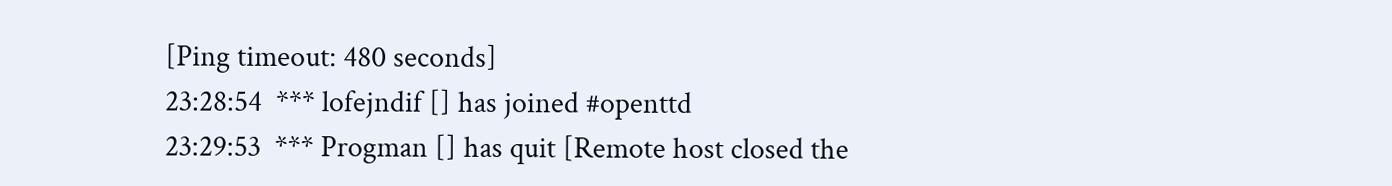[Ping timeout: 480 seconds]
23:28:54  *** lofejndif [] has joined #openttd
23:29:53  *** Progman [] has quit [Remote host closed the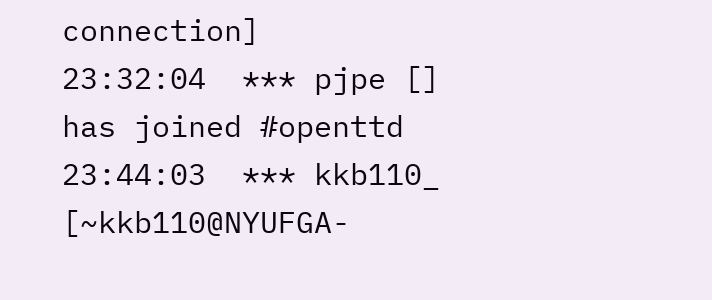connection]
23:32:04  *** pjpe [] has joined #openttd
23:44:03  *** kkb110_ [~kkb110@NYUFGA-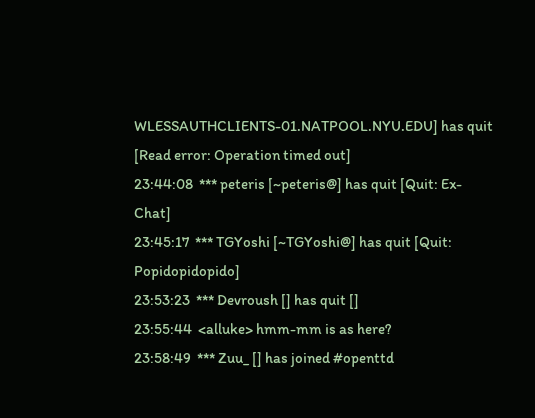WLESSAUTHCLIENTS-01.NATPOOL.NYU.EDU] has quit [Read error: Operation timed out]
23:44:08  *** peteris [~peteris@] has quit [Quit: Ex-Chat]
23:45:17  *** TGYoshi [~TGYoshi@] has quit [Quit: Popidopidopido]
23:53:23  *** Devroush [] has quit []
23:55:44  <alluke> hmm-mm is as here?
23:58:49  *** Zuu_ [] has joined #openttd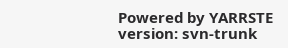Powered by YARRSTE version: svn-trunk